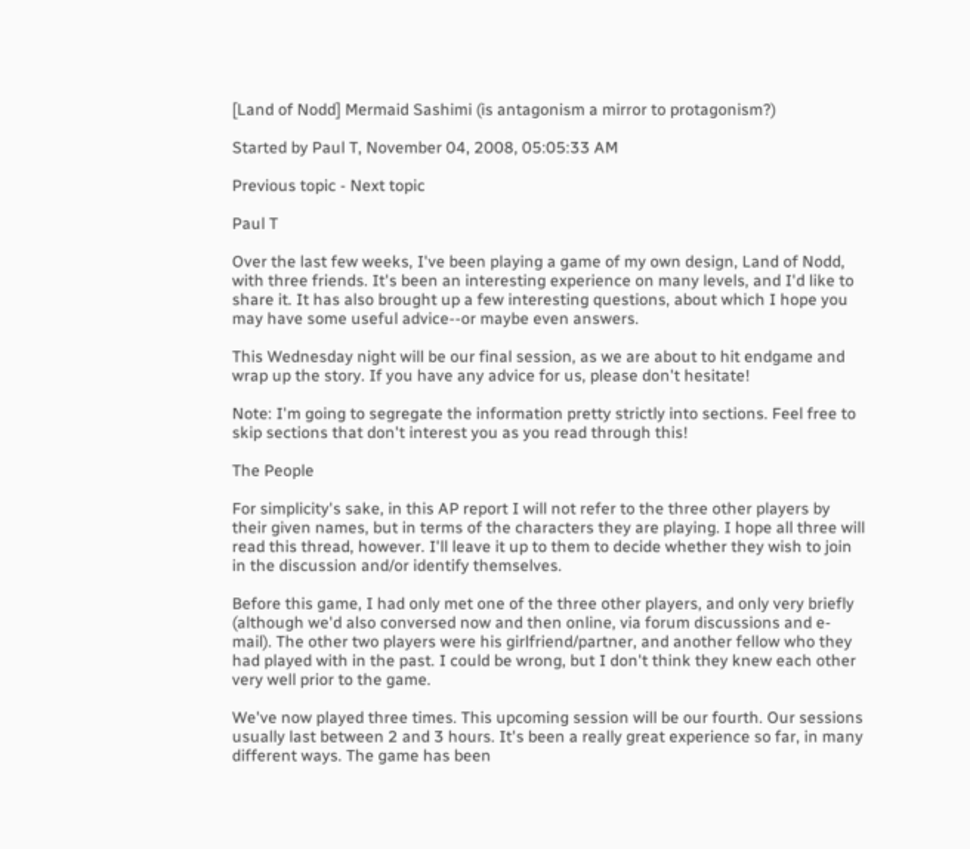[Land of Nodd] Mermaid Sashimi (is antagonism a mirror to protagonism?)

Started by Paul T, November 04, 2008, 05:05:33 AM

Previous topic - Next topic

Paul T

Over the last few weeks, I've been playing a game of my own design, Land of Nodd, with three friends. It's been an interesting experience on many levels, and I'd like to share it. It has also brought up a few interesting questions, about which I hope you may have some useful advice--or maybe even answers.

This Wednesday night will be our final session, as we are about to hit endgame and wrap up the story. If you have any advice for us, please don't hesitate!

Note: I'm going to segregate the information pretty strictly into sections. Feel free to skip sections that don't interest you as you read through this!

The People

For simplicity's sake, in this AP report I will not refer to the three other players by their given names, but in terms of the characters they are playing. I hope all three will read this thread, however. I'll leave it up to them to decide whether they wish to join in the discussion and/or identify themselves.

Before this game, I had only met one of the three other players, and only very briefly (although we'd also conversed now and then online, via forum discussions and e-mail). The other two players were his girlfriend/partner, and another fellow who they had played with in the past. I could be wrong, but I don't think they knew each other very well prior to the game.

We've now played three times. This upcoming session will be our fourth. Our sessions usually last between 2 and 3 hours. It's been a really great experience so far, in many different ways. The game has been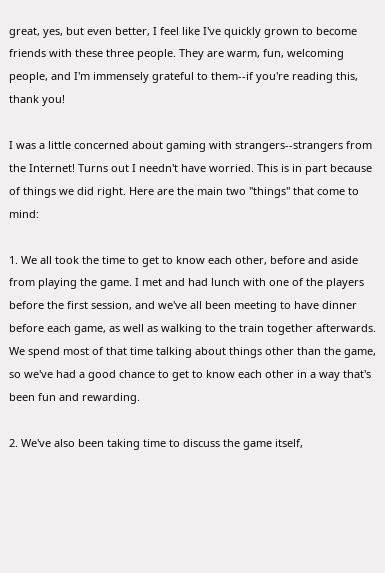great, yes, but even better, I feel like I've quickly grown to become friends with these three people. They are warm, fun, welcoming people, and I'm immensely grateful to them--if you're reading this, thank you!

I was a little concerned about gaming with strangers--strangers from the Internet! Turns out I needn't have worried. This is in part because of things we did right. Here are the main two "things" that come to mind:

1. We all took the time to get to know each other, before and aside from playing the game. I met and had lunch with one of the players before the first session, and we've all been meeting to have dinner before each game, as well as walking to the train together afterwards. We spend most of that time talking about things other than the game, so we've had a good chance to get to know each other in a way that's been fun and rewarding.

2. We've also been taking time to discuss the game itself,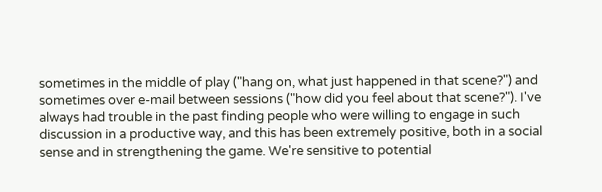sometimes in the middle of play ("hang on, what just happened in that scene?") and sometimes over e-mail between sessions ("how did you feel about that scene?"). I've always had trouble in the past finding people who were willing to engage in such discussion in a productive way, and this has been extremely positive, both in a social sense and in strengthening the game. We're sensitive to potential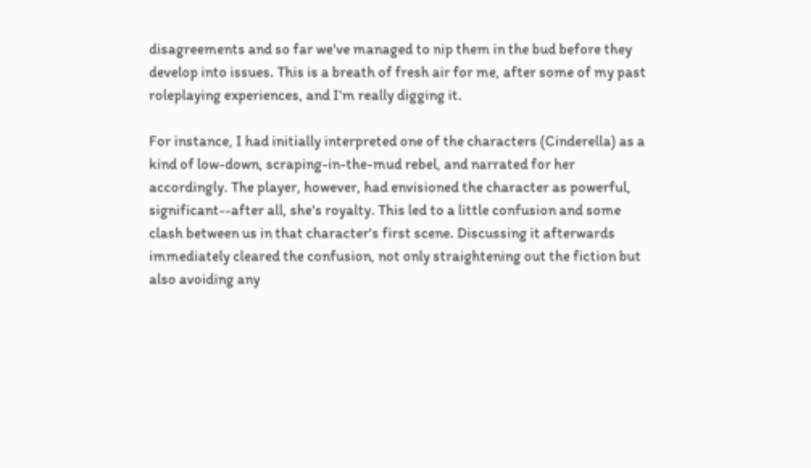disagreements and so far we've managed to nip them in the bud before they develop into issues. This is a breath of fresh air for me, after some of my past roleplaying experiences, and I'm really digging it.

For instance, I had initially interpreted one of the characters (Cinderella) as a kind of low-down, scraping-in-the-mud rebel, and narrated for her accordingly. The player, however, had envisioned the character as powerful, significant--after all, she's royalty. This led to a little confusion and some clash between us in that character's first scene. Discussing it afterwards immediately cleared the confusion, not only straightening out the fiction but also avoiding any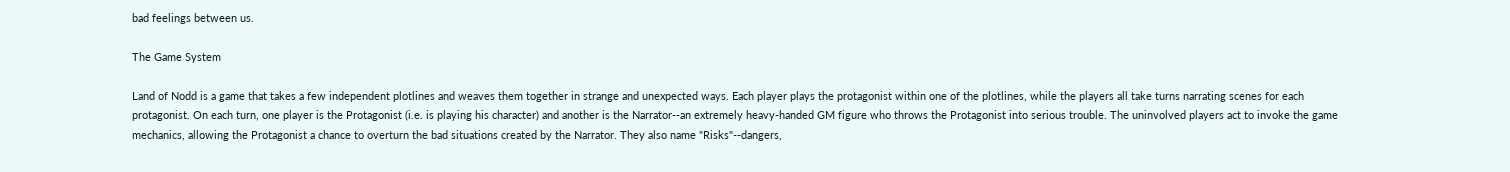bad feelings between us.

The Game System

Land of Nodd is a game that takes a few independent plotlines and weaves them together in strange and unexpected ways. Each player plays the protagonist within one of the plotlines, while the players all take turns narrating scenes for each protagonist. On each turn, one player is the Protagonist (i.e. is playing his character) and another is the Narrator--an extremely heavy-handed GM figure who throws the Protagonist into serious trouble. The uninvolved players act to invoke the game mechanics, allowing the Protagonist a chance to overturn the bad situations created by the Narrator. They also name "Risks"--dangers,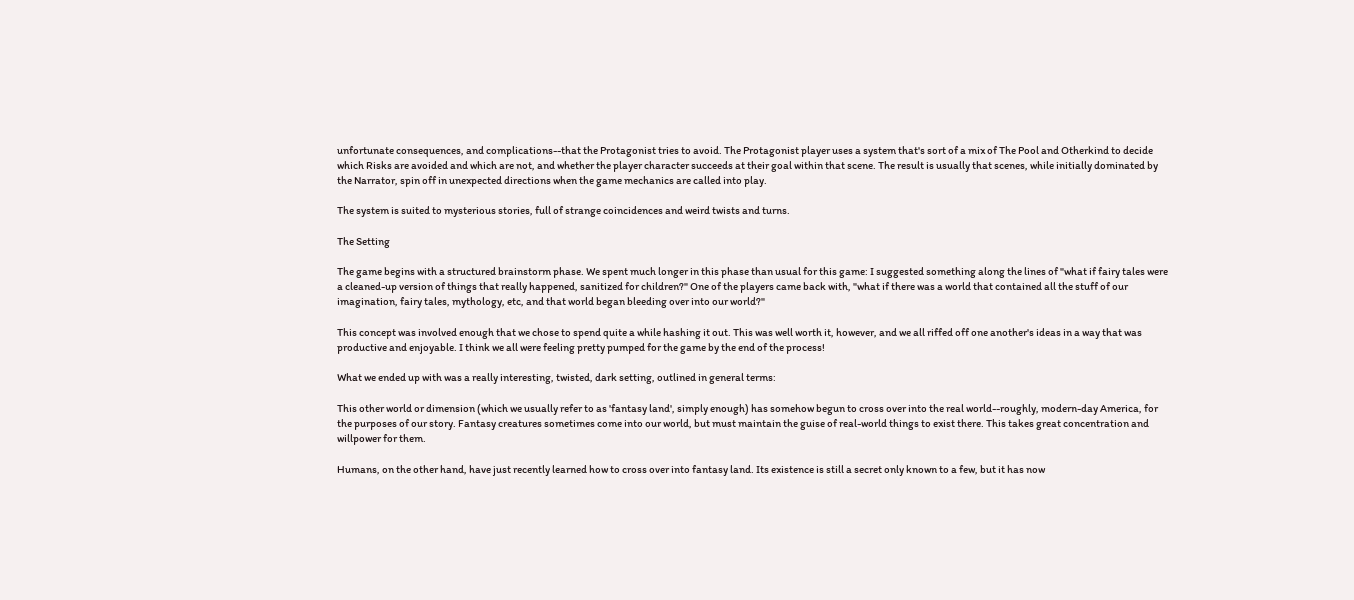unfortunate consequences, and complications--that the Protagonist tries to avoid. The Protagonist player uses a system that's sort of a mix of The Pool and Otherkind to decide which Risks are avoided and which are not, and whether the player character succeeds at their goal within that scene. The result is usually that scenes, while initially dominated by the Narrator, spin off in unexpected directions when the game mechanics are called into play.

The system is suited to mysterious stories, full of strange coincidences and weird twists and turns.

The Setting

The game begins with a structured brainstorm phase. We spent much longer in this phase than usual for this game: I suggested something along the lines of "what if fairy tales were a cleaned-up version of things that really happened, sanitized for children?" One of the players came back with, "what if there was a world that contained all the stuff of our imagination, fairy tales, mythology, etc, and that world began bleeding over into our world?"

This concept was involved enough that we chose to spend quite a while hashing it out. This was well worth it, however, and we all riffed off one another's ideas in a way that was productive and enjoyable. I think we all were feeling pretty pumped for the game by the end of the process!

What we ended up with was a really interesting, twisted, dark setting, outlined in general terms:

This other world or dimension (which we usually refer to as 'fantasy land', simply enough) has somehow begun to cross over into the real world--roughly, modern-day America, for the purposes of our story. Fantasy creatures sometimes come into our world, but must maintain the guise of real-world things to exist there. This takes great concentration and willpower for them.

Humans, on the other hand, have just recently learned how to cross over into fantasy land. Its existence is still a secret only known to a few, but it has now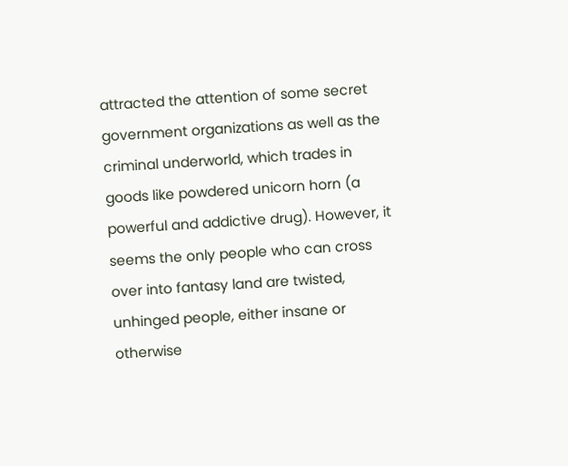attracted the attention of some secret government organizations as well as the criminal underworld, which trades in goods like powdered unicorn horn (a powerful and addictive drug). However, it seems the only people who can cross over into fantasy land are twisted, unhinged people, either insane or otherwise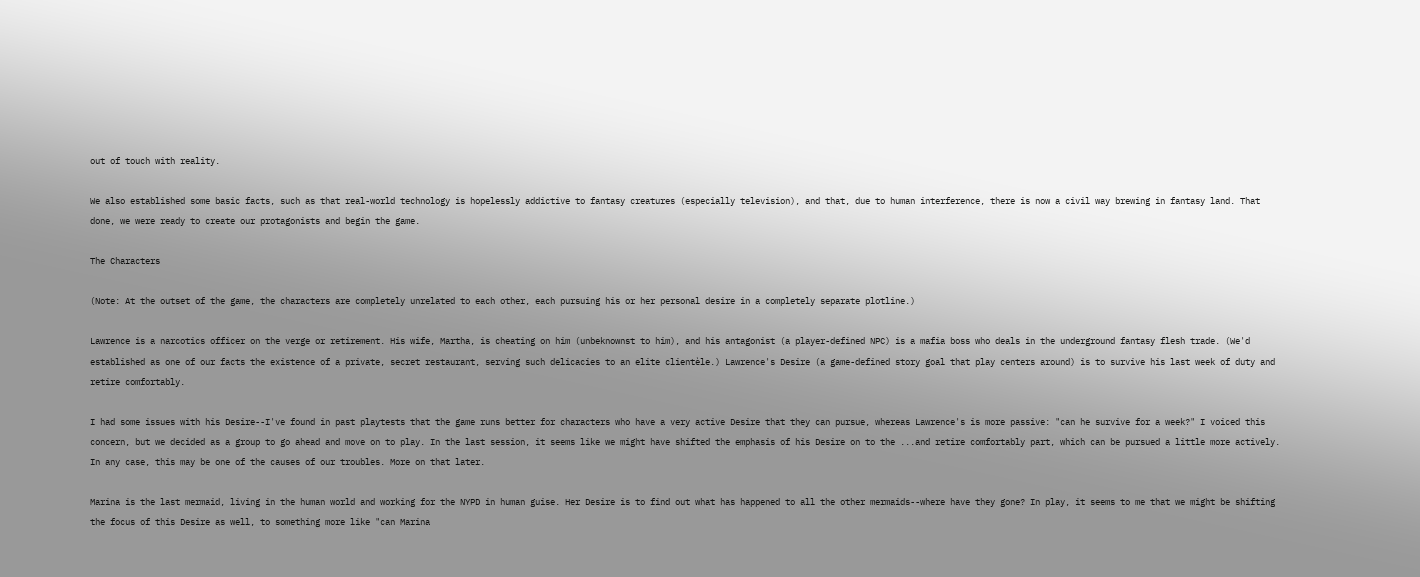out of touch with reality.

We also established some basic facts, such as that real-world technology is hopelessly addictive to fantasy creatures (especially television), and that, due to human interference, there is now a civil way brewing in fantasy land. That done, we were ready to create our protagonists and begin the game.

The Characters

(Note: At the outset of the game, the characters are completely unrelated to each other, each pursuing his or her personal desire in a completely separate plotline.)

Lawrence is a narcotics officer on the verge or retirement. His wife, Martha, is cheating on him (unbeknownst to him), and his antagonist (a player-defined NPC) is a mafia boss who deals in the underground fantasy flesh trade. (We'd established as one of our facts the existence of a private, secret restaurant, serving such delicacies to an elite clientèle.) Lawrence's Desire (a game-defined story goal that play centers around) is to survive his last week of duty and retire comfortably.

I had some issues with his Desire--I've found in past playtests that the game runs better for characters who have a very active Desire that they can pursue, whereas Lawrence's is more passive: "can he survive for a week?" I voiced this concern, but we decided as a group to go ahead and move on to play. In the last session, it seems like we might have shifted the emphasis of his Desire on to the ...and retire comfortably part, which can be pursued a little more actively. In any case, this may be one of the causes of our troubles. More on that later.

Marina is the last mermaid, living in the human world and working for the NYPD in human guise. Her Desire is to find out what has happened to all the other mermaids--where have they gone? In play, it seems to me that we might be shifting the focus of this Desire as well, to something more like "can Marina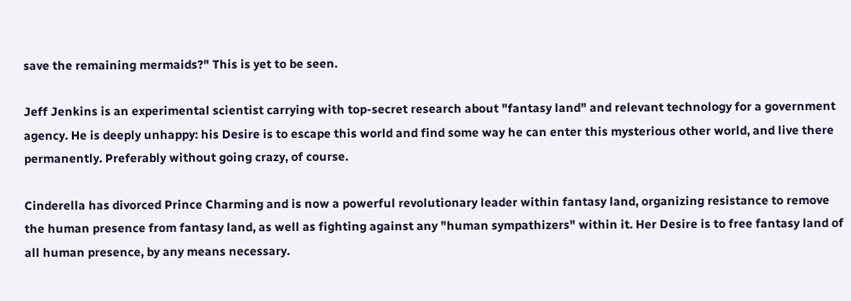save the remaining mermaids?" This is yet to be seen.

Jeff Jenkins is an experimental scientist carrying with top-secret research about "fantasy land" and relevant technology for a government agency. He is deeply unhappy: his Desire is to escape this world and find some way he can enter this mysterious other world, and live there permanently. Preferably without going crazy, of course.

Cinderella has divorced Prince Charming and is now a powerful revolutionary leader within fantasy land, organizing resistance to remove the human presence from fantasy land, as well as fighting against any "human sympathizers" within it. Her Desire is to free fantasy land of all human presence, by any means necessary.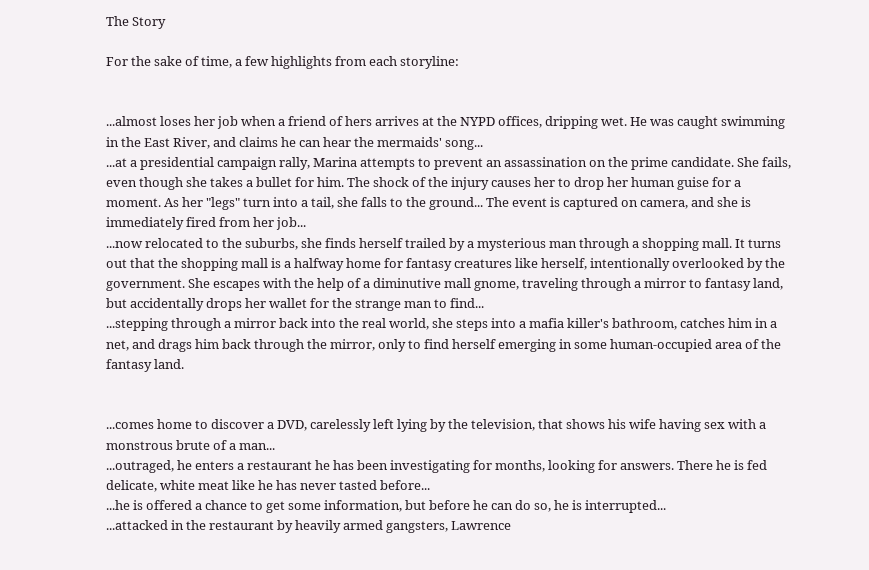The Story

For the sake of time, a few highlights from each storyline:


...almost loses her job when a friend of hers arrives at the NYPD offices, dripping wet. He was caught swimming in the East River, and claims he can hear the mermaids' song...
...at a presidential campaign rally, Marina attempts to prevent an assassination on the prime candidate. She fails, even though she takes a bullet for him. The shock of the injury causes her to drop her human guise for a moment. As her "legs" turn into a tail, she falls to the ground... The event is captured on camera, and she is immediately fired from her job...
...now relocated to the suburbs, she finds herself trailed by a mysterious man through a shopping mall. It turns out that the shopping mall is a halfway home for fantasy creatures like herself, intentionally overlooked by the government. She escapes with the help of a diminutive mall gnome, traveling through a mirror to fantasy land, but accidentally drops her wallet for the strange man to find...
...stepping through a mirror back into the real world, she steps into a mafia killer's bathroom, catches him in a net, and drags him back through the mirror, only to find herself emerging in some human-occupied area of the fantasy land.


...comes home to discover a DVD, carelessly left lying by the television, that shows his wife having sex with a monstrous brute of a man...
...outraged, he enters a restaurant he has been investigating for months, looking for answers. There he is fed delicate, white meat like he has never tasted before...
...he is offered a chance to get some information, but before he can do so, he is interrupted...
...attacked in the restaurant by heavily armed gangsters, Lawrence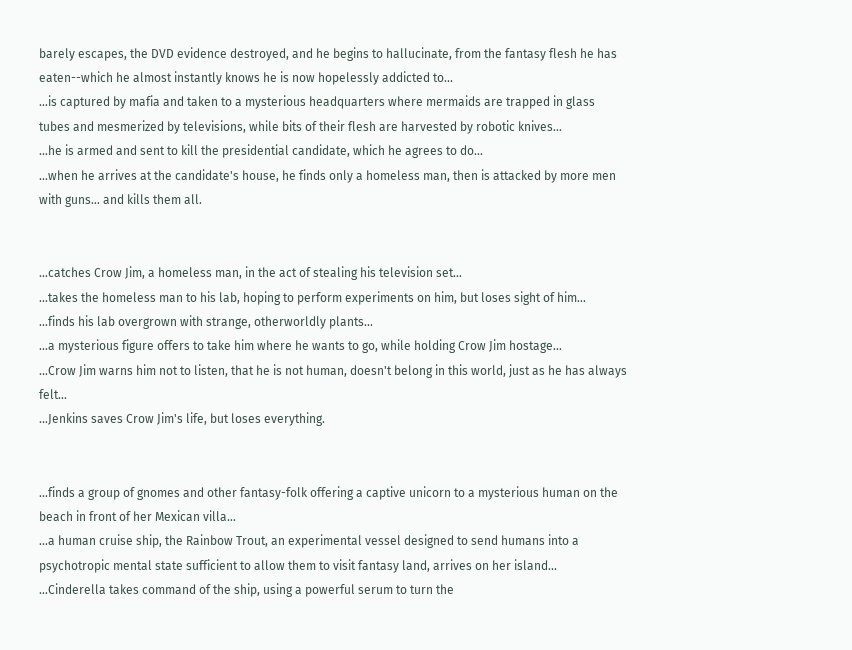barely escapes, the DVD evidence destroyed, and he begins to hallucinate, from the fantasy flesh he has eaten--which he almost instantly knows he is now hopelessly addicted to...
...is captured by mafia and taken to a mysterious headquarters where mermaids are trapped in glass tubes and mesmerized by televisions, while bits of their flesh are harvested by robotic knives...
...he is armed and sent to kill the presidential candidate, which he agrees to do...
...when he arrives at the candidate's house, he finds only a homeless man, then is attacked by more men with guns... and kills them all.


...catches Crow Jim, a homeless man, in the act of stealing his television set...
...takes the homeless man to his lab, hoping to perform experiments on him, but loses sight of him...
...finds his lab overgrown with strange, otherworldly plants...
...a mysterious figure offers to take him where he wants to go, while holding Crow Jim hostage...
...Crow Jim warns him not to listen, that he is not human, doesn't belong in this world, just as he has always felt...
...Jenkins saves Crow Jim's life, but loses everything.


...finds a group of gnomes and other fantasy-folk offering a captive unicorn to a mysterious human on the beach in front of her Mexican villa...
...a human cruise ship, the Rainbow Trout, an experimental vessel designed to send humans into a psychotropic mental state sufficient to allow them to visit fantasy land, arrives on her island...
...Cinderella takes command of the ship, using a powerful serum to turn the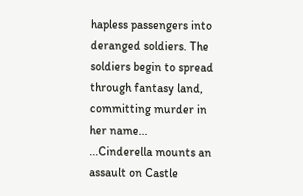hapless passengers into deranged soldiers. The soldiers begin to spread through fantasy land, committing murder in her name...
...Cinderella mounts an assault on Castle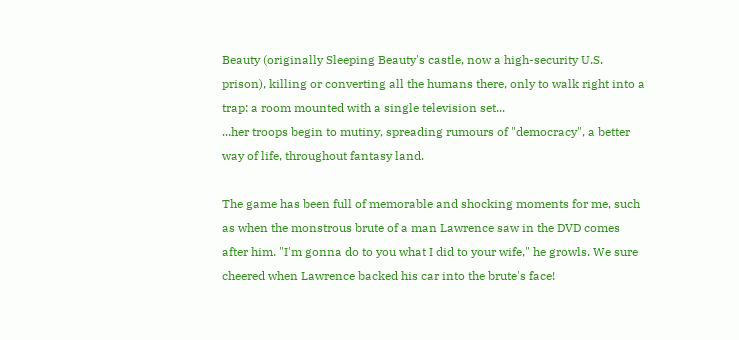Beauty (originally Sleeping Beauty's castle, now a high-security U.S. prison), killing or converting all the humans there, only to walk right into a trap: a room mounted with a single television set...
...her troops begin to mutiny, spreading rumours of "democracy", a better way of life, throughout fantasy land.

The game has been full of memorable and shocking moments for me, such as when the monstrous brute of a man Lawrence saw in the DVD comes after him. "I'm gonna do to you what I did to your wife," he growls. We sure cheered when Lawrence backed his car into the brute's face!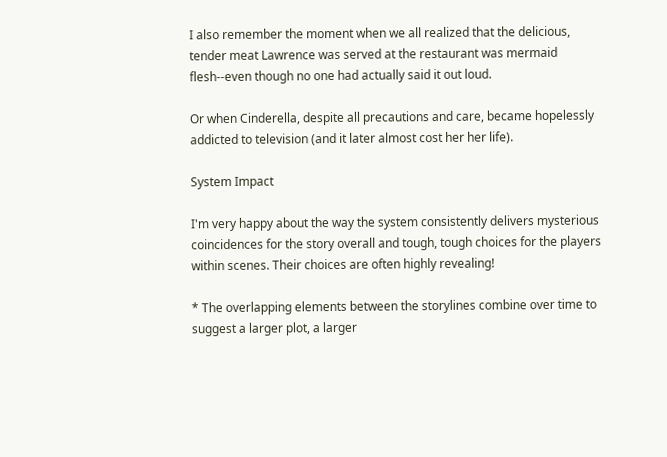I also remember the moment when we all realized that the delicious, tender meat Lawrence was served at the restaurant was mermaid flesh--even though no one had actually said it out loud.

Or when Cinderella, despite all precautions and care, became hopelessly addicted to television (and it later almost cost her her life).

System Impact

I'm very happy about the way the system consistently delivers mysterious coincidences for the story overall and tough, tough choices for the players within scenes. Their choices are often highly revealing!

* The overlapping elements between the storylines combine over time to suggest a larger plot, a larger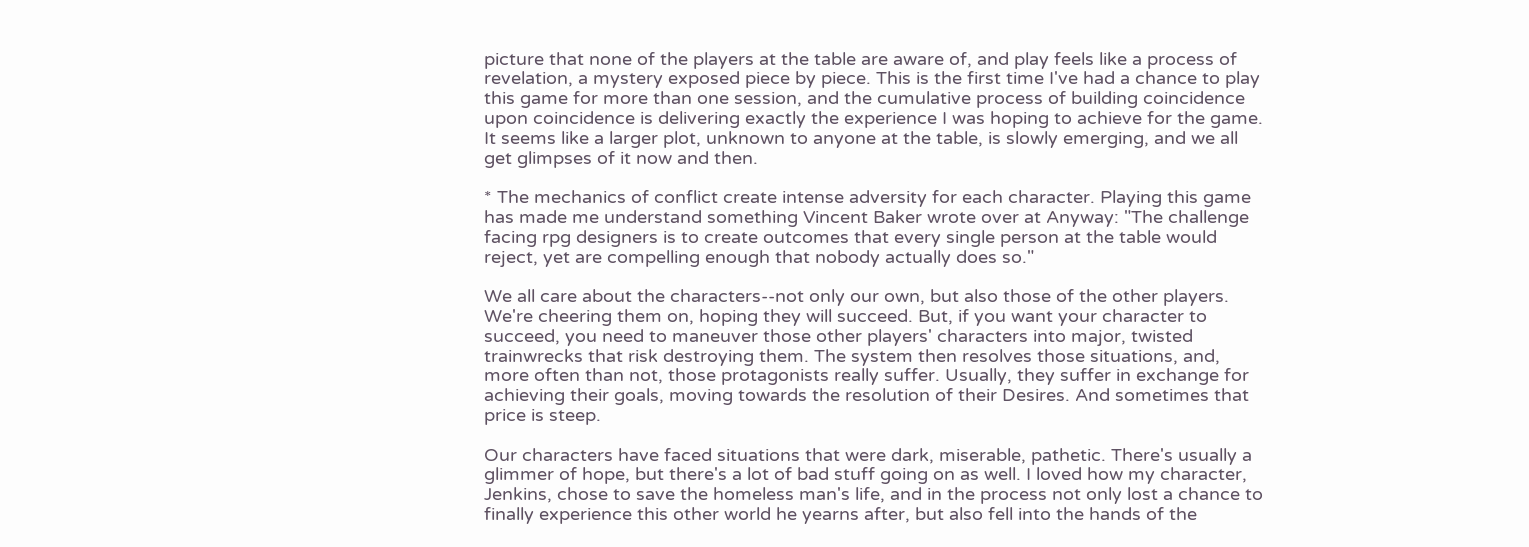picture that none of the players at the table are aware of, and play feels like a process of revelation, a mystery exposed piece by piece. This is the first time I've had a chance to play this game for more than one session, and the cumulative process of building coincidence upon coincidence is delivering exactly the experience I was hoping to achieve for the game. It seems like a larger plot, unknown to anyone at the table, is slowly emerging, and we all get glimpses of it now and then.

* The mechanics of conflict create intense adversity for each character. Playing this game has made me understand something Vincent Baker wrote over at Anyway: "The challenge facing rpg designers is to create outcomes that every single person at the table would reject, yet are compelling enough that nobody actually does so."

We all care about the characters--not only our own, but also those of the other players. We're cheering them on, hoping they will succeed. But, if you want your character to succeed, you need to maneuver those other players' characters into major, twisted trainwrecks that risk destroying them. The system then resolves those situations, and, more often than not, those protagonists really suffer. Usually, they suffer in exchange for achieving their goals, moving towards the resolution of their Desires. And sometimes that price is steep.

Our characters have faced situations that were dark, miserable, pathetic. There's usually a glimmer of hope, but there's a lot of bad stuff going on as well. I loved how my character, Jenkins, chose to save the homeless man's life, and in the process not only lost a chance to finally experience this other world he yearns after, but also fell into the hands of the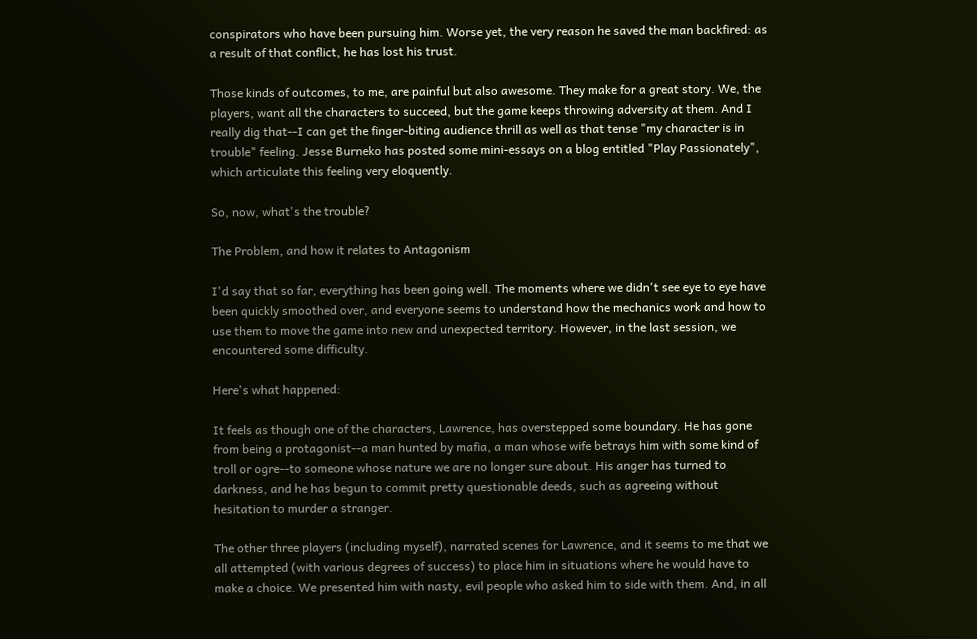conspirators who have been pursuing him. Worse yet, the very reason he saved the man backfired: as a result of that conflict, he has lost his trust.

Those kinds of outcomes, to me, are painful but also awesome. They make for a great story. We, the players, want all the characters to succeed, but the game keeps throwing adversity at them. And I really dig that--I can get the finger-biting audience thrill as well as that tense "my character is in trouble" feeling. Jesse Burneko has posted some mini-essays on a blog entitled "Play Passionately", which articulate this feeling very eloquently.

So, now, what's the trouble?

The Problem, and how it relates to Antagonism

I'd say that so far, everything has been going well. The moments where we didn't see eye to eye have been quickly smoothed over, and everyone seems to understand how the mechanics work and how to use them to move the game into new and unexpected territory. However, in the last session, we encountered some difficulty.

Here's what happened:

It feels as though one of the characters, Lawrence, has overstepped some boundary. He has gone from being a protagonist--a man hunted by mafia, a man whose wife betrays him with some kind of troll or ogre--to someone whose nature we are no longer sure about. His anger has turned to darkness, and he has begun to commit pretty questionable deeds, such as agreeing without hesitation to murder a stranger.

The other three players (including myself), narrated scenes for Lawrence, and it seems to me that we all attempted (with various degrees of success) to place him in situations where he would have to make a choice. We presented him with nasty, evil people who asked him to side with them. And, in all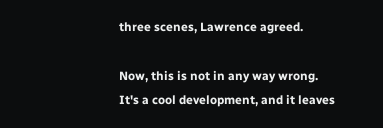three scenes, Lawrence agreed.

Now, this is not in any way wrong. It's a cool development, and it leaves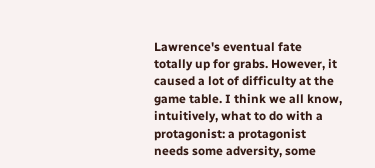Lawrence's eventual fate totally up for grabs. However, it caused a lot of difficulty at the game table. I think we all know, intuitively, what to do with a protagonist: a protagonist needs some adversity, some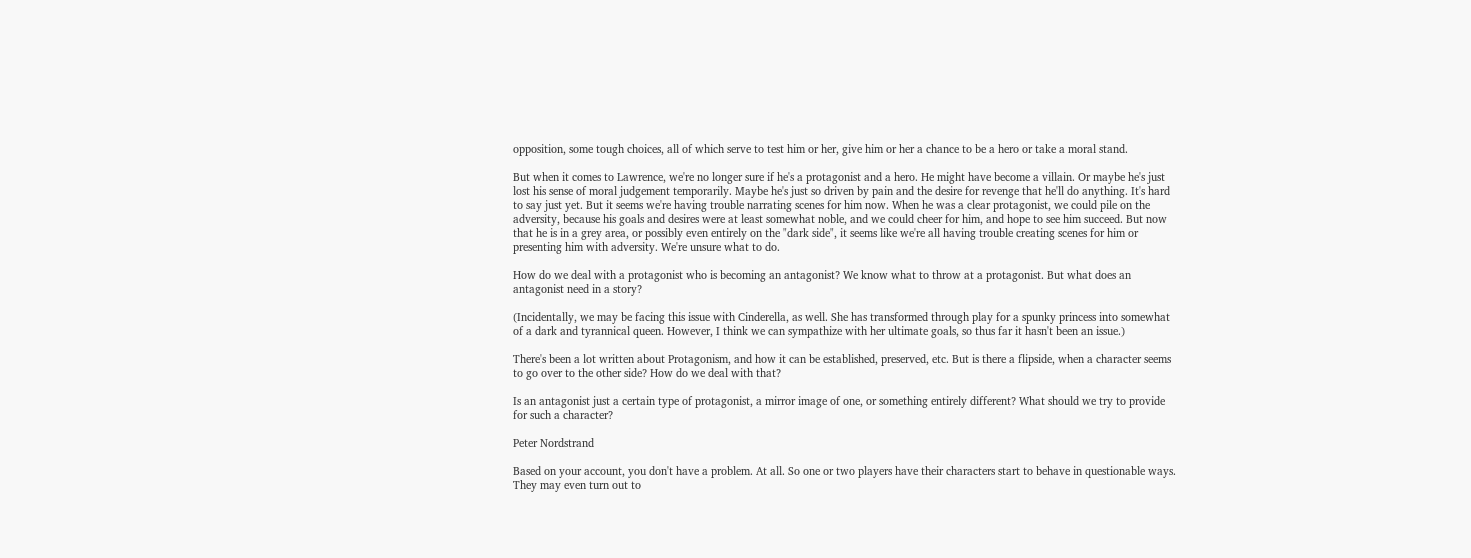opposition, some tough choices, all of which serve to test him or her, give him or her a chance to be a hero or take a moral stand.

But when it comes to Lawrence, we're no longer sure if he's a protagonist and a hero. He might have become a villain. Or maybe he's just lost his sense of moral judgement temporarily. Maybe he's just so driven by pain and the desire for revenge that he'll do anything. It's hard to say just yet. But it seems we're having trouble narrating scenes for him now. When he was a clear protagonist, we could pile on the adversity, because his goals and desires were at least somewhat noble, and we could cheer for him, and hope to see him succeed. But now that he is in a grey area, or possibly even entirely on the "dark side", it seems like we're all having trouble creating scenes for him or presenting him with adversity. We're unsure what to do.

How do we deal with a protagonist who is becoming an antagonist? We know what to throw at a protagonist. But what does an antagonist need in a story?

(Incidentally, we may be facing this issue with Cinderella, as well. She has transformed through play for a spunky princess into somewhat of a dark and tyrannical queen. However, I think we can sympathize with her ultimate goals, so thus far it hasn't been an issue.)

There's been a lot written about Protagonism, and how it can be established, preserved, etc. But is there a flipside, when a character seems to go over to the other side? How do we deal with that?

Is an antagonist just a certain type of protagonist, a mirror image of one, or something entirely different? What should we try to provide for such a character?

Peter Nordstrand

Based on your account, you don't have a problem. At all. So one or two players have their characters start to behave in questionable ways. They may even turn out to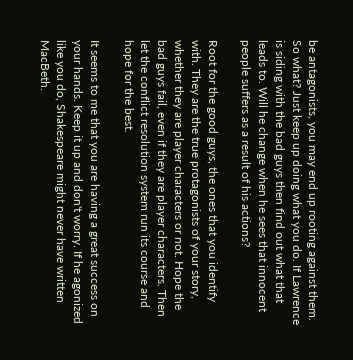be antagonists, you may end up rooting against them. So what? Just keep up doing what you do. If Lawrence is siding with the bad guys then find out what that leads to. Will he change when he sees that innocent people suffers as a result of his actions?

Root for the good guys, the ones that you identify with. They are the true protagonists of your story, whether they are player characters or not. Hope the bad guys fail, even if they are player characters. Then let the conflict resolution system run its course and hope for the best.

It seems to me that you are having a great success on your hands. Keep it up and don't worry. If he agonized like you do, Shakespeare might never have written MacBeth.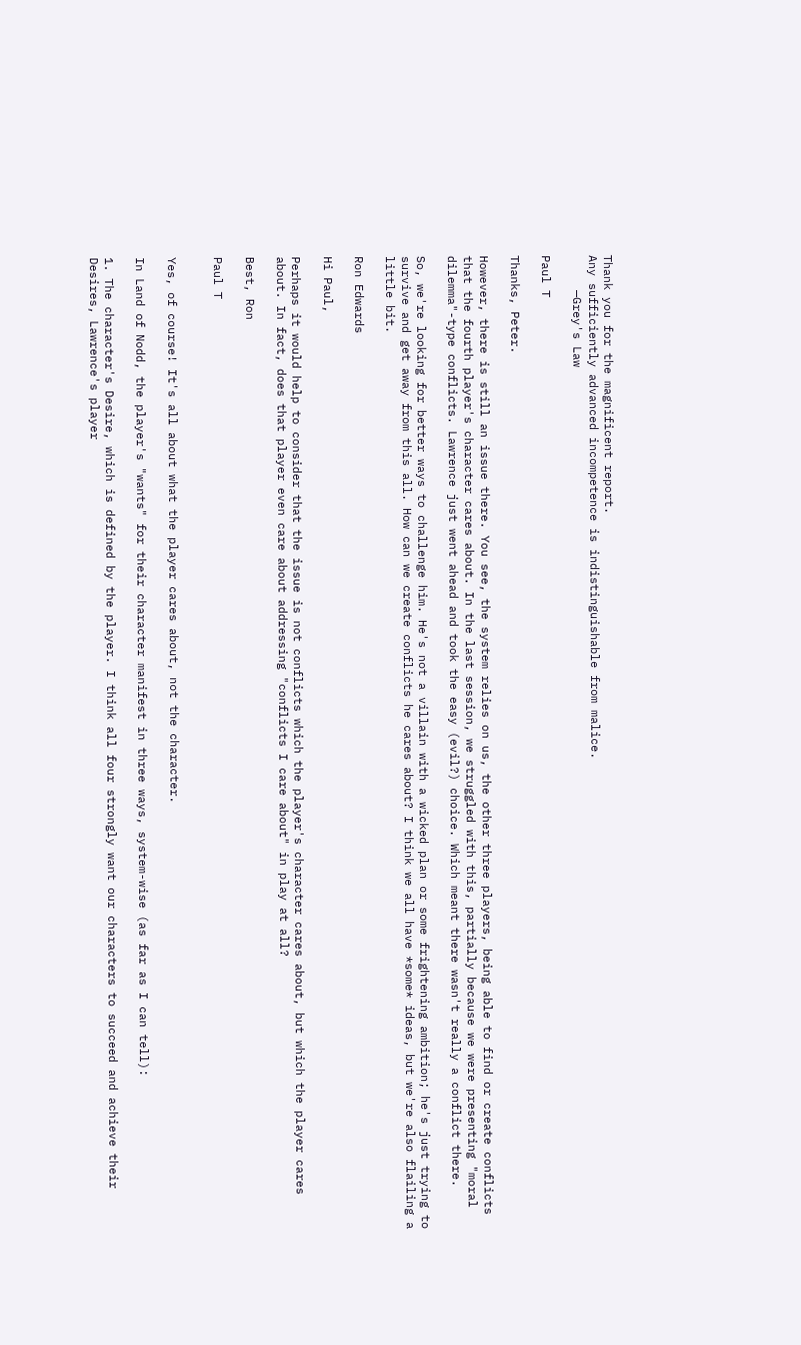Thank you for the magnificent report.
Any sufficiently advanced incompetence is indistinguishable from malice.
     —Grey's Law

Paul T

Thanks, Peter.

However, there is still an issue there. You see, the system relies on us, the other three players, being able to find or create conflicts that the fourth player's character cares about. In the last session, we struggled with this, partially because we were presenting "moral dilemma"-type conflicts. Lawrence just went ahead and took the easy (evil?) choice. Which meant there wasn't really a conflict there.

So, we're looking for better ways to challenge him. He's not a villain with a wicked plan or some frightening ambition; he's just trying to survive and get away from this all. How can we create conflicts he cares about? I think we all have *some* ideas, but we're also flailing a little bit.

Ron Edwards

Hi Paul,

Perhaps it would help to consider that the issue is not conflicts which the player's character cares about, but which the player cares about. In fact, does that player even care about addressing "conflicts I care about" in play at all?

Best, Ron

Paul T


Yes, of course! It's all about what the player cares about, not the character.

In Land of Nodd, the player's "wants" for their character manifest in three ways, system-wise (as far as I can tell):

1. The character's Desire, which is defined by the player. I think all four strongly want our characters to succeed and achieve their Desires, Lawrence's player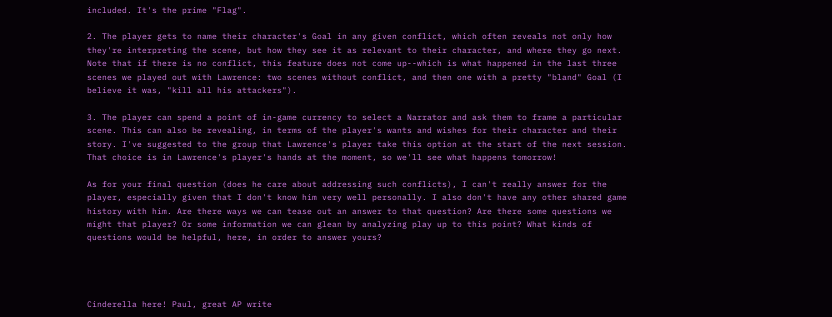included. It's the prime "Flag".

2. The player gets to name their character's Goal in any given conflict, which often reveals not only how they're interpreting the scene, but how they see it as relevant to their character, and where they go next. Note that if there is no conflict, this feature does not come up--which is what happened in the last three scenes we played out with Lawrence: two scenes without conflict, and then one with a pretty "bland" Goal (I believe it was, "kill all his attackers").

3. The player can spend a point of in-game currency to select a Narrator and ask them to frame a particular scene. This can also be revealing, in terms of the player's wants and wishes for their character and their story. I've suggested to the group that Lawrence's player take this option at the start of the next session. That choice is in Lawrence's player's hands at the moment, so we'll see what happens tomorrow!

As for your final question (does he care about addressing such conflicts), I can't really answer for the player, especially given that I don't know him very well personally. I also don't have any other shared game history with him. Are there ways we can tease out an answer to that question? Are there some questions we might that player? Or some information we can glean by analyzing play up to this point? What kinds of questions would be helpful, here, in order to answer yours?




Cinderella here! Paul, great AP write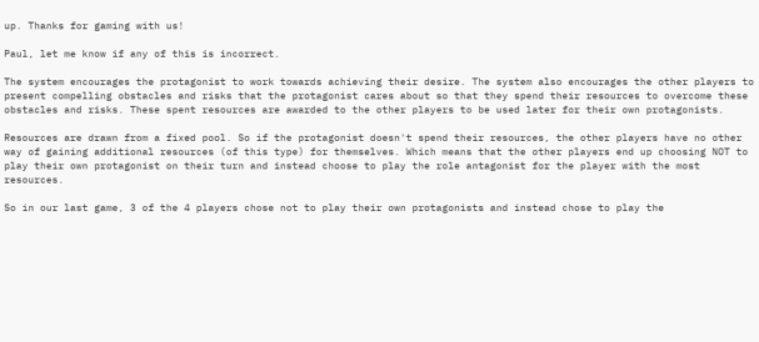up. Thanks for gaming with us!

Paul, let me know if any of this is incorrect.

The system encourages the protagonist to work towards achieving their desire. The system also encourages the other players to present compelling obstacles and risks that the protagonist cares about so that they spend their resources to overcome these obstacles and risks. These spent resources are awarded to the other players to be used later for their own protagonists.

Resources are drawn from a fixed pool. So if the protagonist doesn't spend their resources, the other players have no other way of gaining additional resources (of this type) for themselves. Which means that the other players end up choosing NOT to play their own protagonist on their turn and instead choose to play the role antagonist for the player with the most resources.

So in our last game, 3 of the 4 players chose not to play their own protagonists and instead chose to play the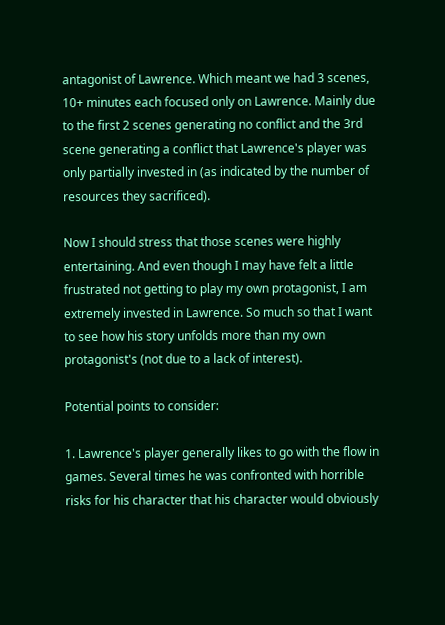antagonist of Lawrence. Which meant we had 3 scenes, 10+ minutes each focused only on Lawrence. Mainly due to the first 2 scenes generating no conflict and the 3rd scene generating a conflict that Lawrence's player was only partially invested in (as indicated by the number of resources they sacrificed).

Now I should stress that those scenes were highly entertaining. And even though I may have felt a little frustrated not getting to play my own protagonist, I am extremely invested in Lawrence. So much so that I want to see how his story unfolds more than my own protagonist's (not due to a lack of interest).

Potential points to consider:

1. Lawrence's player generally likes to go with the flow in games. Several times he was confronted with horrible risks for his character that his character would obviously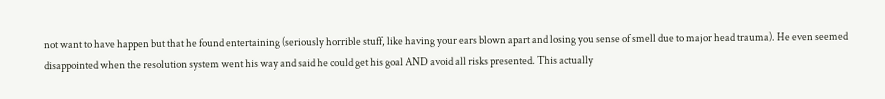not want to have happen but that he found entertaining (seriously horrible stuff, like having your ears blown apart and losing you sense of smell due to major head trauma). He even seemed disappointed when the resolution system went his way and said he could get his goal AND avoid all risks presented. This actually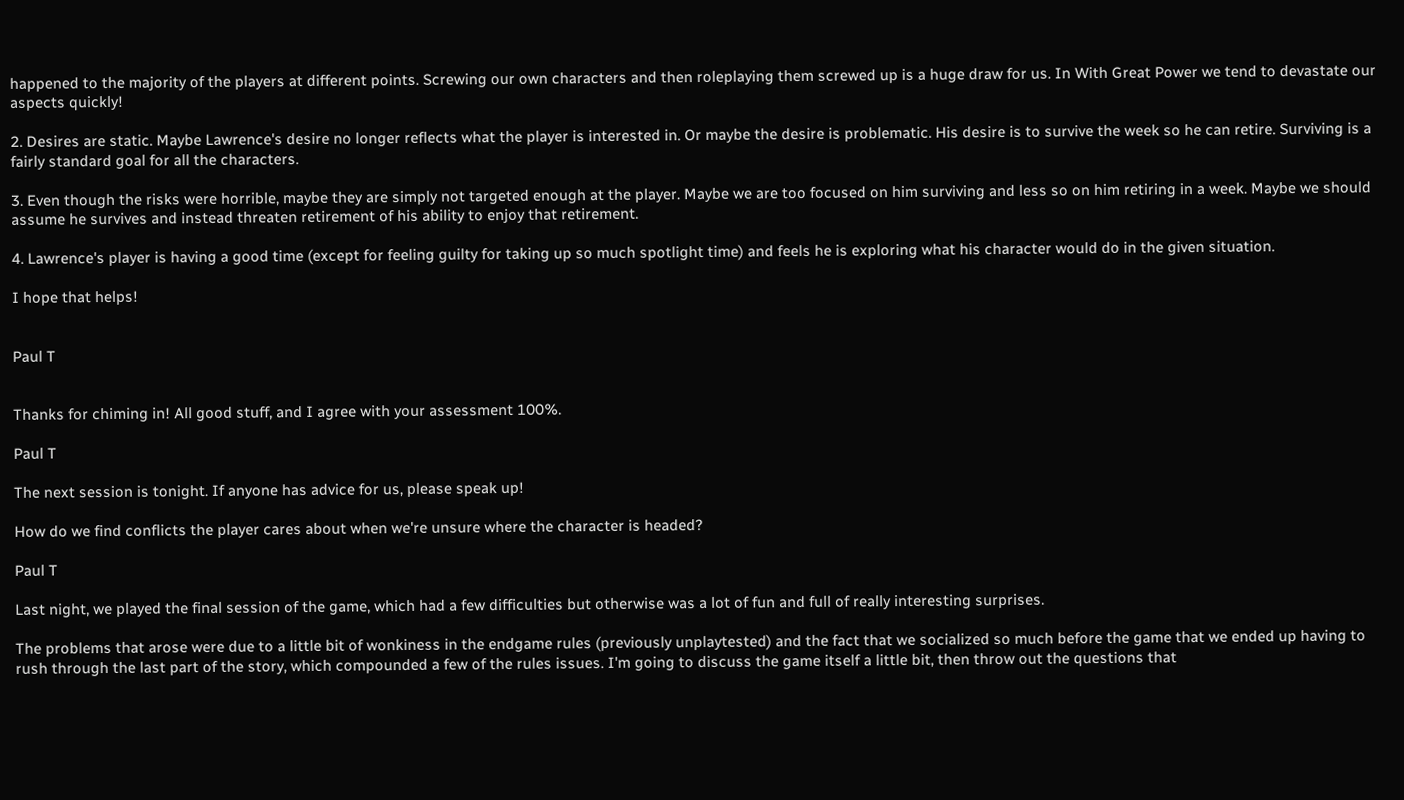happened to the majority of the players at different points. Screwing our own characters and then roleplaying them screwed up is a huge draw for us. In With Great Power we tend to devastate our aspects quickly!

2. Desires are static. Maybe Lawrence's desire no longer reflects what the player is interested in. Or maybe the desire is problematic. His desire is to survive the week so he can retire. Surviving is a fairly standard goal for all the characters.

3. Even though the risks were horrible, maybe they are simply not targeted enough at the player. Maybe we are too focused on him surviving and less so on him retiring in a week. Maybe we should assume he survives and instead threaten retirement of his ability to enjoy that retirement.

4. Lawrence's player is having a good time (except for feeling guilty for taking up so much spotlight time) and feels he is exploring what his character would do in the given situation.

I hope that helps!


Paul T


Thanks for chiming in! All good stuff, and I agree with your assessment 100%.

Paul T

The next session is tonight. If anyone has advice for us, please speak up!

How do we find conflicts the player cares about when we're unsure where the character is headed?

Paul T

Last night, we played the final session of the game, which had a few difficulties but otherwise was a lot of fun and full of really interesting surprises.

The problems that arose were due to a little bit of wonkiness in the endgame rules (previously unplaytested) and the fact that we socialized so much before the game that we ended up having to rush through the last part of the story, which compounded a few of the rules issues. I'm going to discuss the game itself a little bit, then throw out the questions that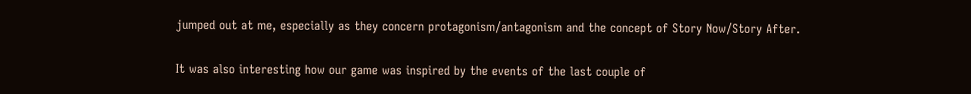jumped out at me, especially as they concern protagonism/antagonism and the concept of Story Now/Story After.

It was also interesting how our game was inspired by the events of the last couple of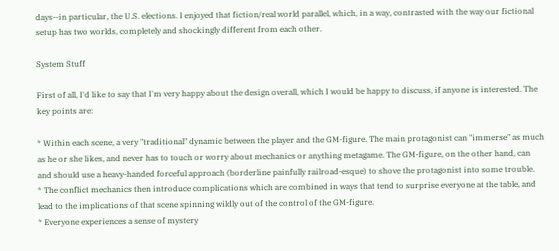days--in particular, the U.S. elections. I enjoyed that fiction/real world parallel, which, in a way, contrasted with the way our fictional setup has two worlds, completely and shockingly different from each other.

System Stuff

First of all, I'd like to say that I'm very happy about the design overall, which I would be happy to discuss, if anyone is interested. The key points are:

* Within each scene, a very "traditional" dynamic between the player and the GM-figure. The main protagonist can "immerse" as much as he or she likes, and never has to touch or worry about mechanics or anything metagame. The GM-figure, on the other hand, can and should use a heavy-handed forceful approach (borderline painfully railroad-esque) to shove the protagonist into some trouble.
* The conflict mechanics then introduce complications which are combined in ways that tend to surprise everyone at the table, and lead to the implications of that scene spinning wildly out of the control of the GM-figure.
* Everyone experiences a sense of mystery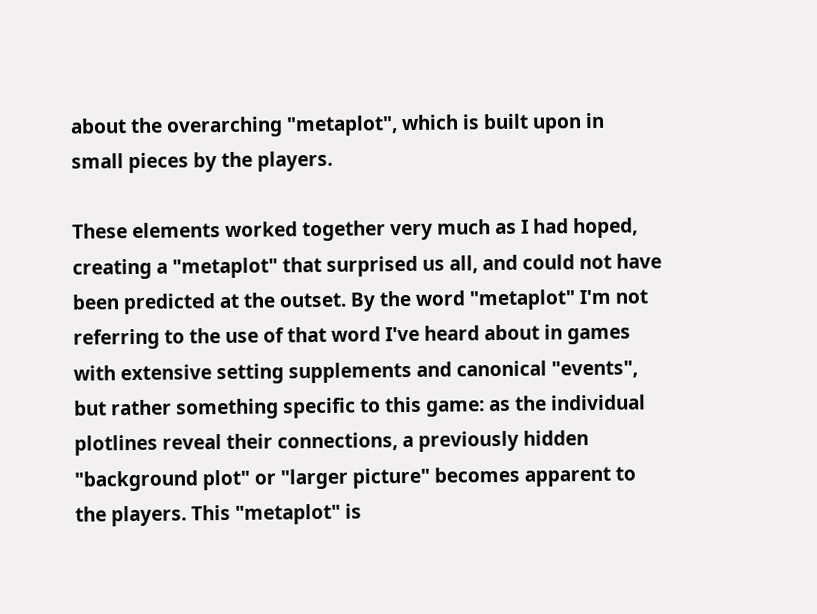about the overarching "metaplot", which is built upon in small pieces by the players.

These elements worked together very much as I had hoped, creating a "metaplot" that surprised us all, and could not have been predicted at the outset. By the word "metaplot" I'm not referring to the use of that word I've heard about in games with extensive setting supplements and canonical "events", but rather something specific to this game: as the individual plotlines reveal their connections, a previously hidden "background plot" or "larger picture" becomes apparent to the players. This "metaplot" is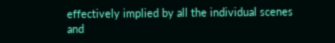effectively implied by all the individual scenes and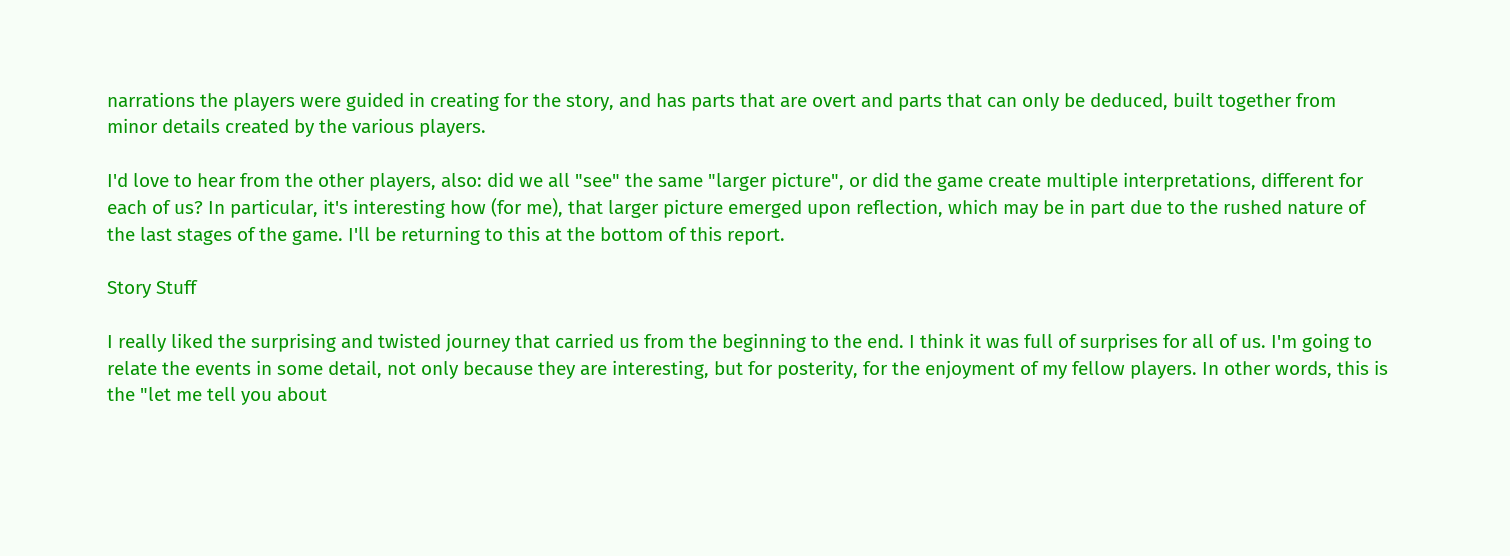narrations the players were guided in creating for the story, and has parts that are overt and parts that can only be deduced, built together from minor details created by the various players.

I'd love to hear from the other players, also: did we all "see" the same "larger picture", or did the game create multiple interpretations, different for each of us? In particular, it's interesting how (for me), that larger picture emerged upon reflection, which may be in part due to the rushed nature of the last stages of the game. I'll be returning to this at the bottom of this report.

Story Stuff

I really liked the surprising and twisted journey that carried us from the beginning to the end. I think it was full of surprises for all of us. I'm going to relate the events in some detail, not only because they are interesting, but for posterity, for the enjoyment of my fellow players. In other words, this is the "let me tell you about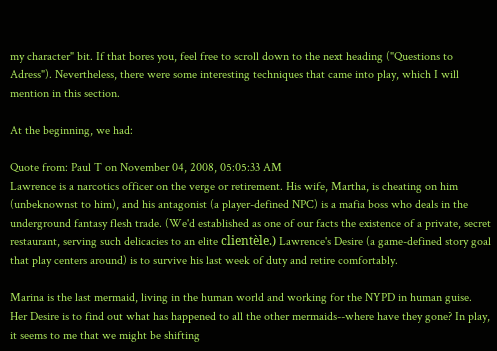my character" bit. If that bores you, feel free to scroll down to the next heading ("Questions to Adress"). Nevertheless, there were some interesting techniques that came into play, which I will mention in this section.

At the beginning, we had:

Quote from: Paul T on November 04, 2008, 05:05:33 AM
Lawrence is a narcotics officer on the verge or retirement. His wife, Martha, is cheating on him (unbeknownst to him), and his antagonist (a player-defined NPC) is a mafia boss who deals in the underground fantasy flesh trade. (We'd established as one of our facts the existence of a private, secret restaurant, serving such delicacies to an elite clientèle.) Lawrence's Desire (a game-defined story goal that play centers around) is to survive his last week of duty and retire comfortably.

Marina is the last mermaid, living in the human world and working for the NYPD in human guise. Her Desire is to find out what has happened to all the other mermaids--where have they gone? In play, it seems to me that we might be shifting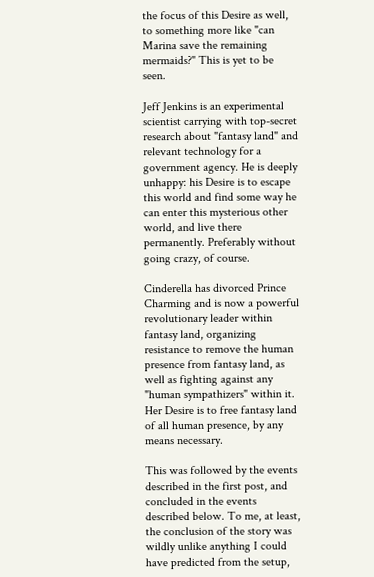the focus of this Desire as well, to something more like "can Marina save the remaining mermaids?" This is yet to be seen.

Jeff Jenkins is an experimental scientist carrying with top-secret research about "fantasy land" and relevant technology for a government agency. He is deeply unhappy: his Desire is to escape this world and find some way he can enter this mysterious other world, and live there permanently. Preferably without going crazy, of course.

Cinderella has divorced Prince Charming and is now a powerful revolutionary leader within fantasy land, organizing resistance to remove the human presence from fantasy land, as well as fighting against any "human sympathizers" within it. Her Desire is to free fantasy land of all human presence, by any means necessary.

This was followed by the events described in the first post, and concluded in the events described below. To me, at least, the conclusion of the story was wildly unlike anything I could have predicted from the setup,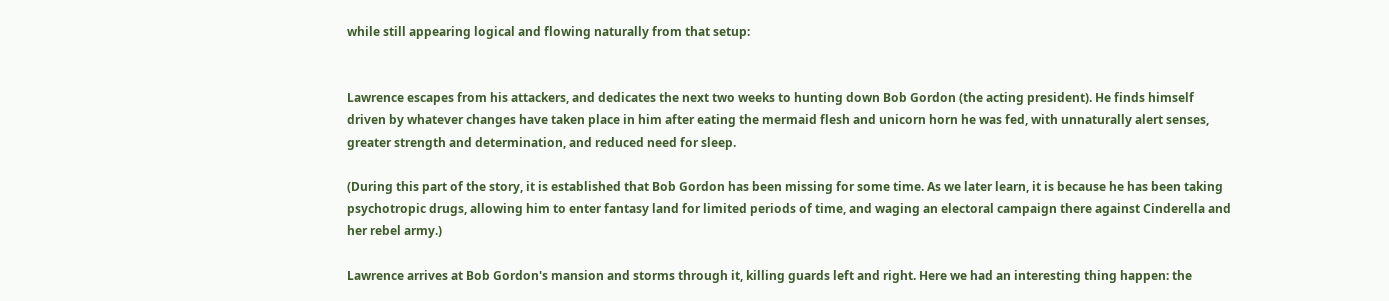while still appearing logical and flowing naturally from that setup:


Lawrence escapes from his attackers, and dedicates the next two weeks to hunting down Bob Gordon (the acting president). He finds himself driven by whatever changes have taken place in him after eating the mermaid flesh and unicorn horn he was fed, with unnaturally alert senses, greater strength and determination, and reduced need for sleep.

(During this part of the story, it is established that Bob Gordon has been missing for some time. As we later learn, it is because he has been taking psychotropic drugs, allowing him to enter fantasy land for limited periods of time, and waging an electoral campaign there against Cinderella and her rebel army.)

Lawrence arrives at Bob Gordon's mansion and storms through it, killing guards left and right. Here we had an interesting thing happen: the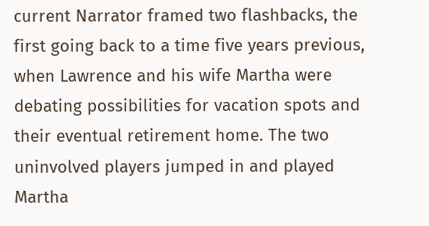current Narrator framed two flashbacks, the first going back to a time five years previous, when Lawrence and his wife Martha were debating possibilities for vacation spots and their eventual retirement home. The two uninvolved players jumped in and played Martha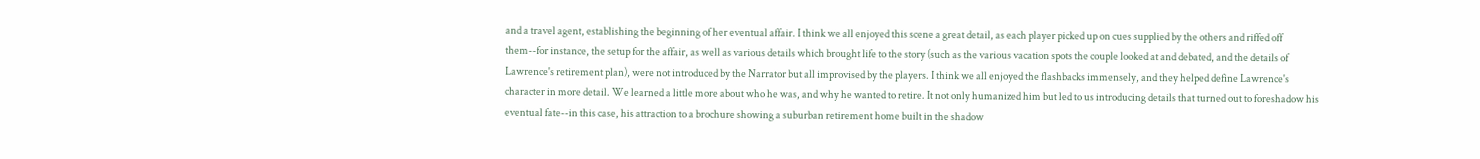and a travel agent, establishing the beginning of her eventual affair. I think we all enjoyed this scene a great detail, as each player picked up on cues supplied by the others and riffed off them--for instance, the setup for the affair, as well as various details which brought life to the story (such as the various vacation spots the couple looked at and debated, and the details of Lawrence's retirement plan), were not introduced by the Narrator but all improvised by the players. I think we all enjoyed the flashbacks immensely, and they helped define Lawrence's character in more detail. We learned a little more about who he was, and why he wanted to retire. It not only humanized him but led to us introducing details that turned out to foreshadow his eventual fate--in this case, his attraction to a brochure showing a suburban retirement home built in the shadow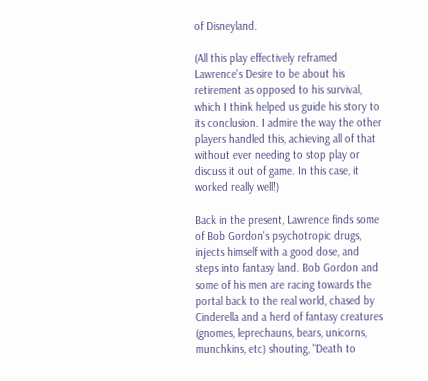of Disneyland.

(All this play effectively reframed Lawrence's Desire to be about his retirement as opposed to his survival, which I think helped us guide his story to its conclusion. I admire the way the other players handled this, achieving all of that without ever needing to stop play or discuss it out of game. In this case, it worked really well!)

Back in the present, Lawrence finds some of Bob Gordon's psychotropic drugs, injects himself with a good dose, and steps into fantasy land. Bob Gordon and some of his men are racing towards the portal back to the real world, chased by Cinderella and a herd of fantasy creatures (gnomes, leprechauns, bears, unicorns, munchkins, etc) shouting, "Death to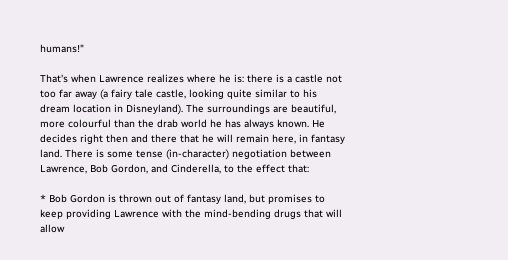humans!"

That's when Lawrence realizes where he is: there is a castle not too far away (a fairy tale castle, looking quite similar to his dream location in Disneyland). The surroundings are beautiful, more colourful than the drab world he has always known. He decides right then and there that he will remain here, in fantasy land. There is some tense (in-character) negotiation between Lawrence, Bob Gordon, and Cinderella, to the effect that:

* Bob Gordon is thrown out of fantasy land, but promises to keep providing Lawrence with the mind-bending drugs that will allow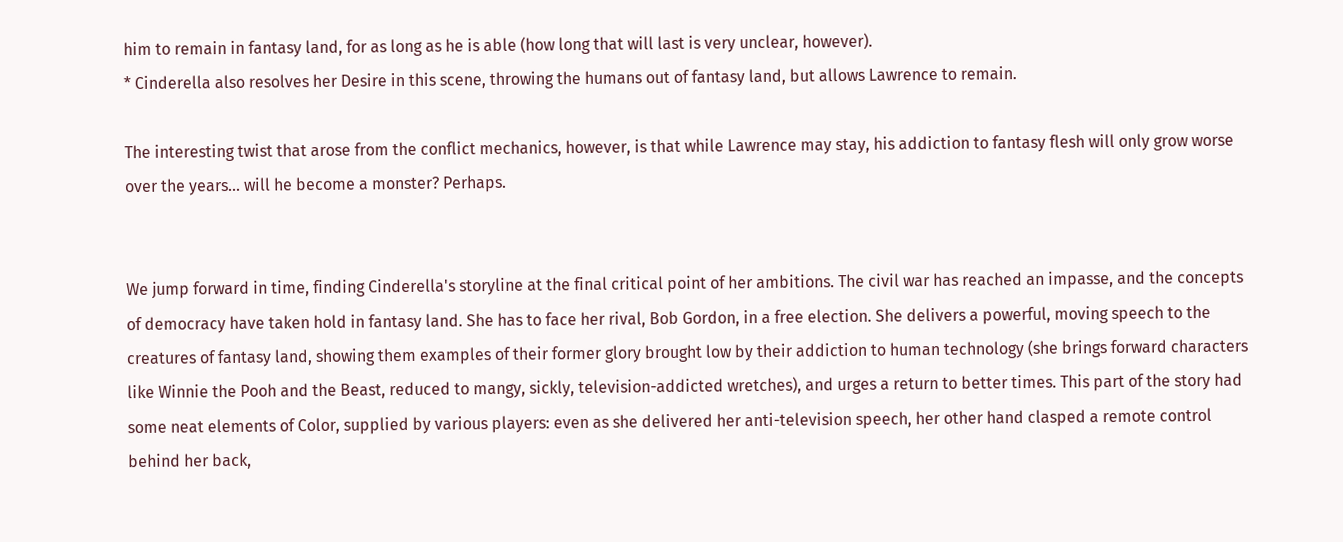him to remain in fantasy land, for as long as he is able (how long that will last is very unclear, however).
* Cinderella also resolves her Desire in this scene, throwing the humans out of fantasy land, but allows Lawrence to remain.

The interesting twist that arose from the conflict mechanics, however, is that while Lawrence may stay, his addiction to fantasy flesh will only grow worse over the years... will he become a monster? Perhaps.


We jump forward in time, finding Cinderella's storyline at the final critical point of her ambitions. The civil war has reached an impasse, and the concepts of democracy have taken hold in fantasy land. She has to face her rival, Bob Gordon, in a free election. She delivers a powerful, moving speech to the creatures of fantasy land, showing them examples of their former glory brought low by their addiction to human technology (she brings forward characters like Winnie the Pooh and the Beast, reduced to mangy, sickly, television-addicted wretches), and urges a return to better times. This part of the story had some neat elements of Color, supplied by various players: even as she delivered her anti-television speech, her other hand clasped a remote control behind her back,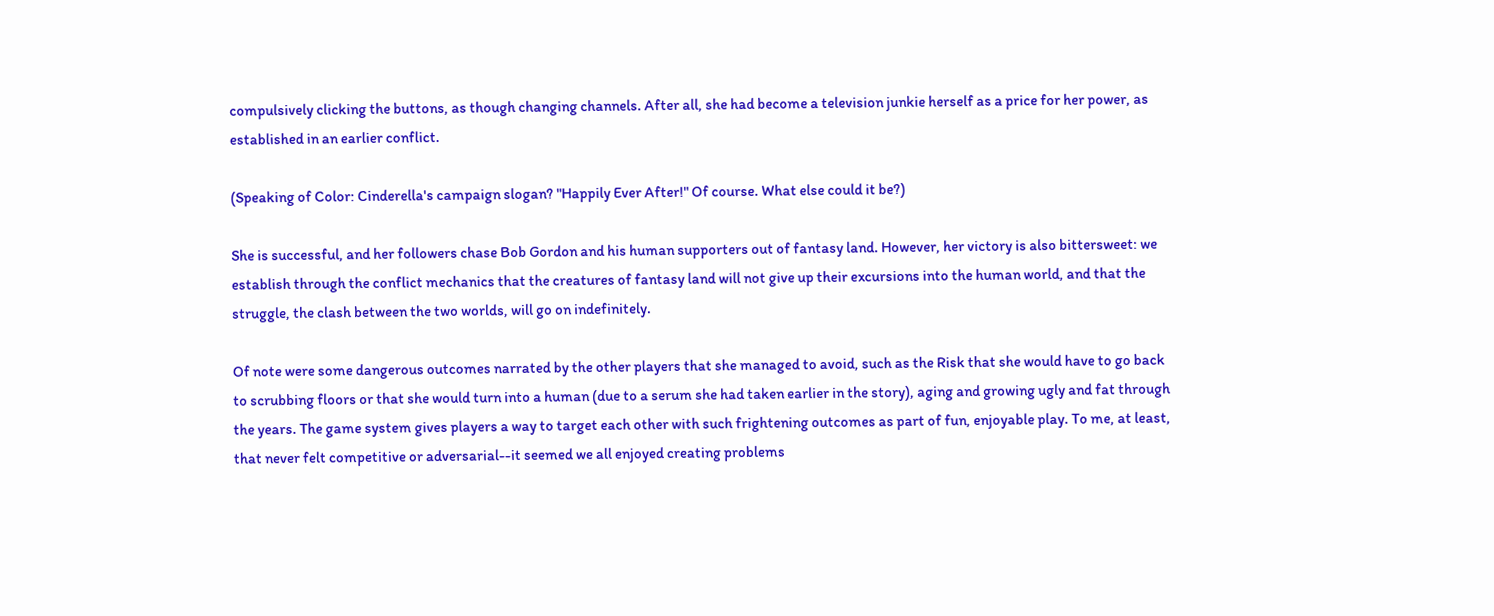compulsively clicking the buttons, as though changing channels. After all, she had become a television junkie herself as a price for her power, as established in an earlier conflict.

(Speaking of Color: Cinderella's campaign slogan? "Happily Ever After!" Of course. What else could it be?)

She is successful, and her followers chase Bob Gordon and his human supporters out of fantasy land. However, her victory is also bittersweet: we establish through the conflict mechanics that the creatures of fantasy land will not give up their excursions into the human world, and that the struggle, the clash between the two worlds, will go on indefinitely.

Of note were some dangerous outcomes narrated by the other players that she managed to avoid, such as the Risk that she would have to go back to scrubbing floors or that she would turn into a human (due to a serum she had taken earlier in the story), aging and growing ugly and fat through the years. The game system gives players a way to target each other with such frightening outcomes as part of fun, enjoyable play. To me, at least, that never felt competitive or adversarial--it seemed we all enjoyed creating problems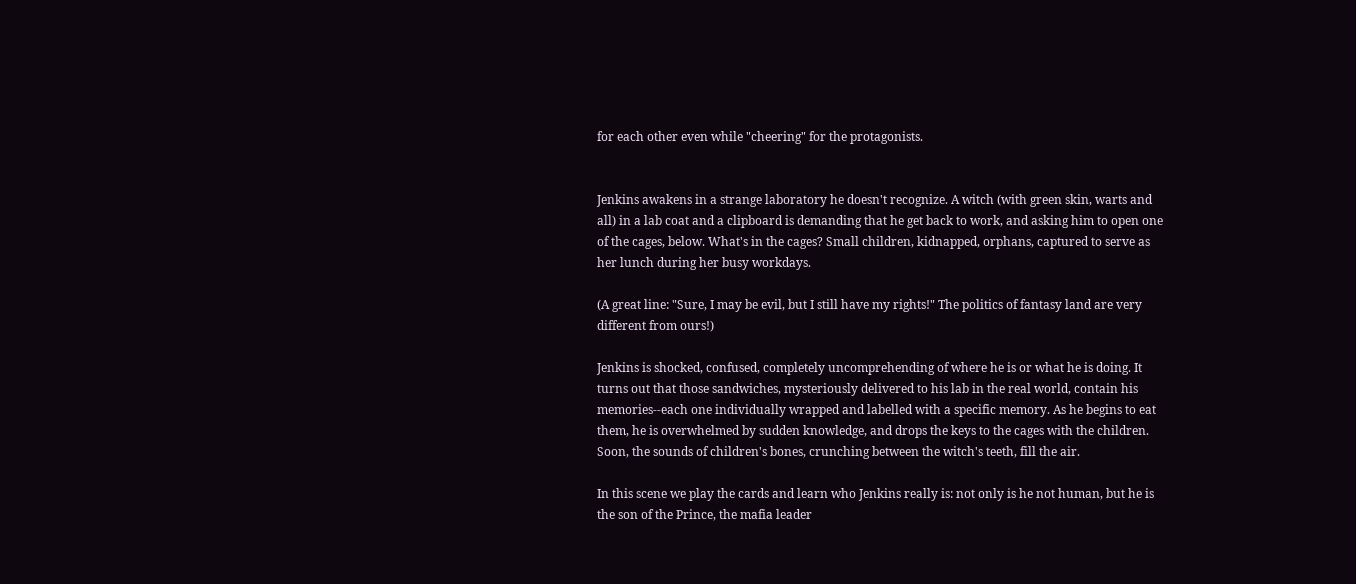for each other even while "cheering" for the protagonists.


Jenkins awakens in a strange laboratory he doesn't recognize. A witch (with green skin, warts and all) in a lab coat and a clipboard is demanding that he get back to work, and asking him to open one of the cages, below. What's in the cages? Small children, kidnapped, orphans, captured to serve as her lunch during her busy workdays.

(A great line: "Sure, I may be evil, but I still have my rights!" The politics of fantasy land are very different from ours!)

Jenkins is shocked, confused, completely uncomprehending of where he is or what he is doing. It turns out that those sandwiches, mysteriously delivered to his lab in the real world, contain his memories--each one individually wrapped and labelled with a specific memory. As he begins to eat them, he is overwhelmed by sudden knowledge, and drops the keys to the cages with the children. Soon, the sounds of children's bones, crunching between the witch's teeth, fill the air.

In this scene we play the cards and learn who Jenkins really is: not only is he not human, but he is the son of the Prince, the mafia leader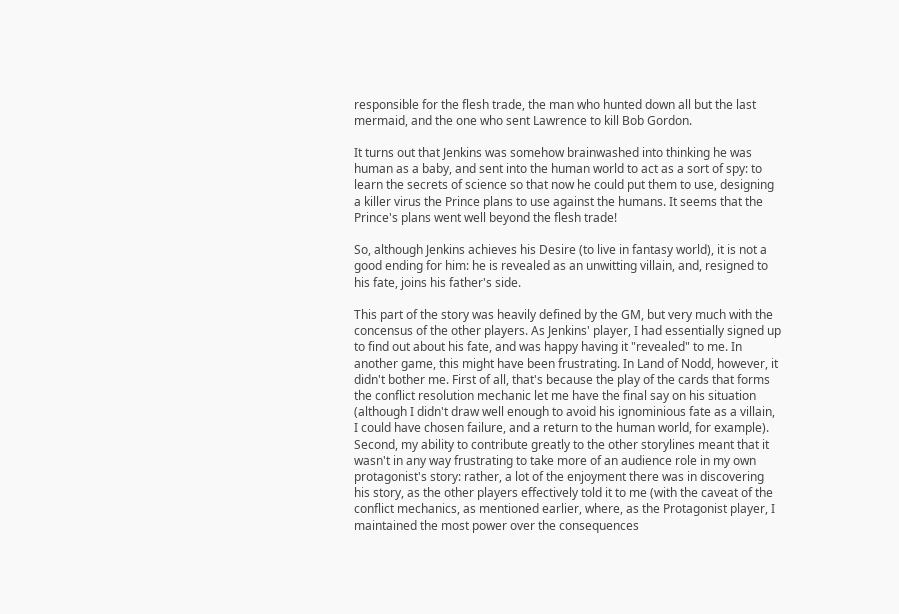responsible for the flesh trade, the man who hunted down all but the last mermaid, and the one who sent Lawrence to kill Bob Gordon.

It turns out that Jenkins was somehow brainwashed into thinking he was human as a baby, and sent into the human world to act as a sort of spy: to learn the secrets of science so that now he could put them to use, designing a killer virus the Prince plans to use against the humans. It seems that the Prince's plans went well beyond the flesh trade!

So, although Jenkins achieves his Desire (to live in fantasy world), it is not a good ending for him: he is revealed as an unwitting villain, and, resigned to his fate, joins his father's side.

This part of the story was heavily defined by the GM, but very much with the concensus of the other players. As Jenkins' player, I had essentially signed up to find out about his fate, and was happy having it "revealed" to me. In another game, this might have been frustrating. In Land of Nodd, however, it didn't bother me. First of all, that's because the play of the cards that forms the conflict resolution mechanic let me have the final say on his situation (although I didn't draw well enough to avoid his ignominious fate as a villain, I could have chosen failure, and a return to the human world, for example). Second, my ability to contribute greatly to the other storylines meant that it wasn't in any way frustrating to take more of an audience role in my own protagonist's story: rather, a lot of the enjoyment there was in discovering his story, as the other players effectively told it to me (with the caveat of the conflict mechanics, as mentioned earlier, where, as the Protagonist player, I maintained the most power over the consequences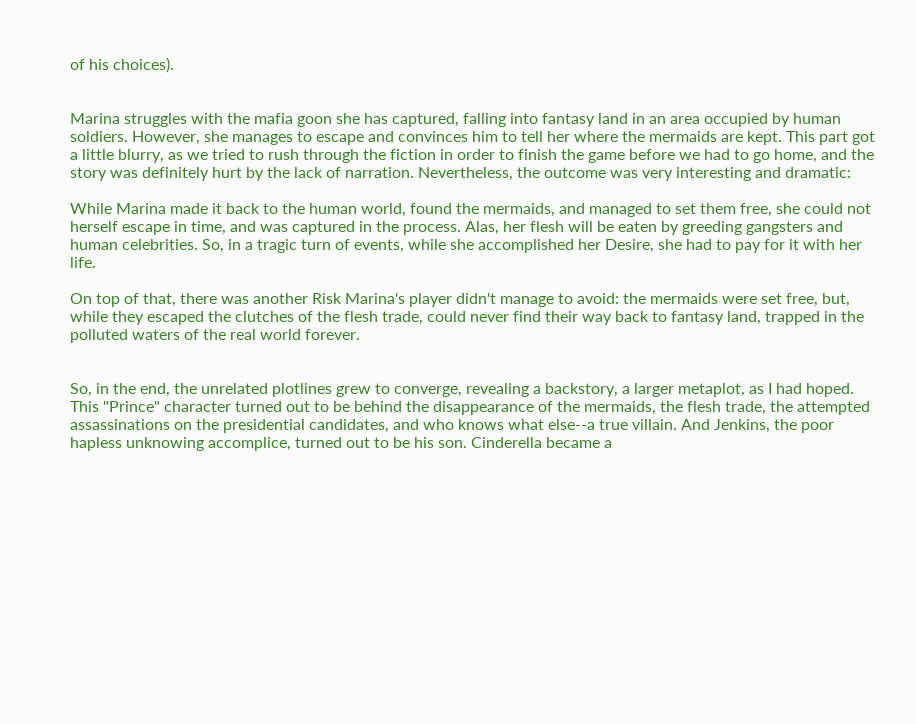of his choices).


Marina struggles with the mafia goon she has captured, falling into fantasy land in an area occupied by human soldiers. However, she manages to escape and convinces him to tell her where the mermaids are kept. This part got a little blurry, as we tried to rush through the fiction in order to finish the game before we had to go home, and the story was definitely hurt by the lack of narration. Nevertheless, the outcome was very interesting and dramatic:

While Marina made it back to the human world, found the mermaids, and managed to set them free, she could not herself escape in time, and was captured in the process. Alas, her flesh will be eaten by greeding gangsters and human celebrities. So, in a tragic turn of events, while she accomplished her Desire, she had to pay for it with her life.

On top of that, there was another Risk Marina's player didn't manage to avoid: the mermaids were set free, but, while they escaped the clutches of the flesh trade, could never find their way back to fantasy land, trapped in the polluted waters of the real world forever.


So, in the end, the unrelated plotlines grew to converge, revealing a backstory, a larger metaplot, as I had hoped. This "Prince" character turned out to be behind the disappearance of the mermaids, the flesh trade, the attempted assassinations on the presidential candidates, and who knows what else--a true villain. And Jenkins, the poor hapless unknowing accomplice, turned out to be his son. Cinderella became a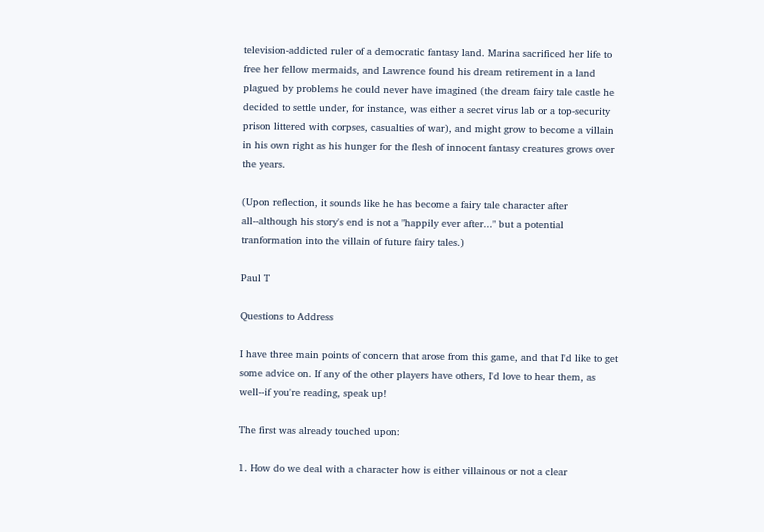television-addicted ruler of a democratic fantasy land. Marina sacrificed her life to free her fellow mermaids, and Lawrence found his dream retirement in a land plagued by problems he could never have imagined (the dream fairy tale castle he decided to settle under, for instance, was either a secret virus lab or a top-security prison littered with corpses, casualties of war), and might grow to become a villain in his own right as his hunger for the flesh of innocent fantasy creatures grows over the years.

(Upon reflection, it sounds like he has become a fairy tale character after all--although his story's end is not a "happily ever after..." but a potential tranformation into the villain of future fairy tales.)

Paul T

Questions to Address

I have three main points of concern that arose from this game, and that I'd like to get some advice on. If any of the other players have others, I'd love to hear them, as well--if you're reading, speak up!

The first was already touched upon:

1. How do we deal with a character how is either villainous or not a clear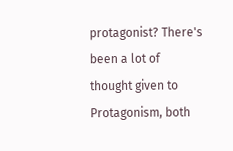protagonist? There's been a lot of thought given to Protagonism, both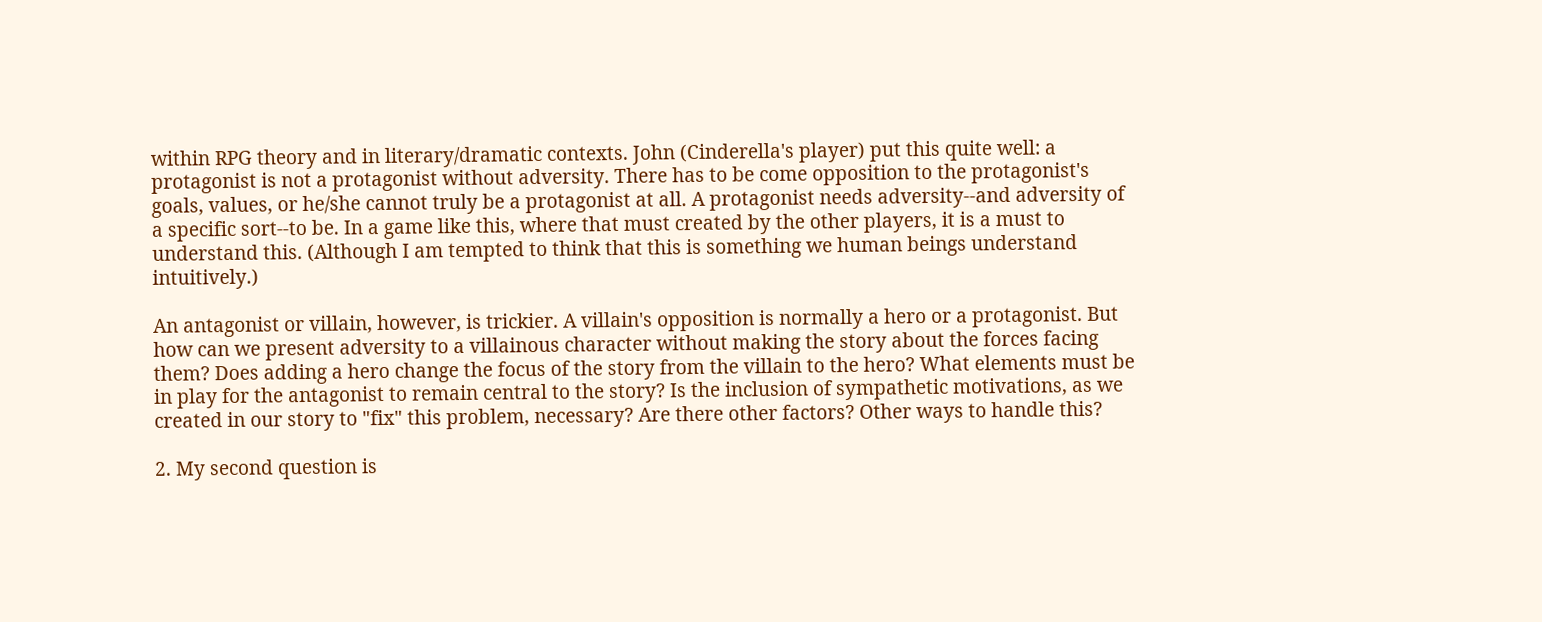within RPG theory and in literary/dramatic contexts. John (Cinderella's player) put this quite well: a protagonist is not a protagonist without adversity. There has to be come opposition to the protagonist's goals, values, or he/she cannot truly be a protagonist at all. A protagonist needs adversity--and adversity of a specific sort--to be. In a game like this, where that must created by the other players, it is a must to understand this. (Although I am tempted to think that this is something we human beings understand intuitively.)

An antagonist or villain, however, is trickier. A villain's opposition is normally a hero or a protagonist. But how can we present adversity to a villainous character without making the story about the forces facing them? Does adding a hero change the focus of the story from the villain to the hero? What elements must be in play for the antagonist to remain central to the story? Is the inclusion of sympathetic motivations, as we created in our story to "fix" this problem, necessary? Are there other factors? Other ways to handle this?

2. My second question is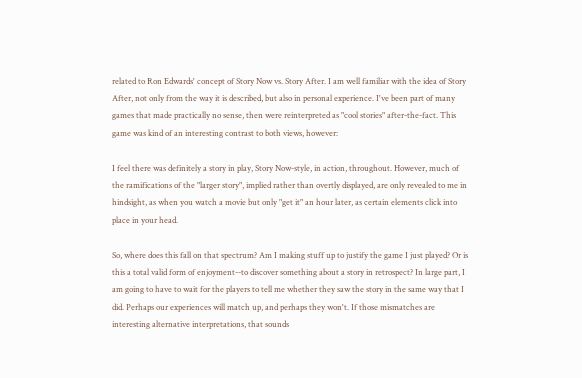related to Ron Edwards' concept of Story Now vs. Story After. I am well familiar with the idea of Story After, not only from the way it is described, but also in personal experience. I've been part of many games that made practically no sense, then were reinterpreted as "cool stories" after-the-fact. This game was kind of an interesting contrast to both views, however:

I feel there was definitely a story in play, Story Now-style, in action, throughout. However, much of the ramifications of the "larger story", implied rather than overtly displayed, are only revealed to me in hindsight, as when you watch a movie but only "get it" an hour later, as certain elements click into place in your head.

So, where does this fall on that spectrum? Am I making stuff up to justify the game I just played? Or is this a total valid form of enjoyment--to discover something about a story in retrospect? In large part, I am going to have to wait for the players to tell me whether they saw the story in the same way that I did. Perhaps our experiences will match up, and perhaps they won't. If those mismatches are interesting alternative interpretations, that sounds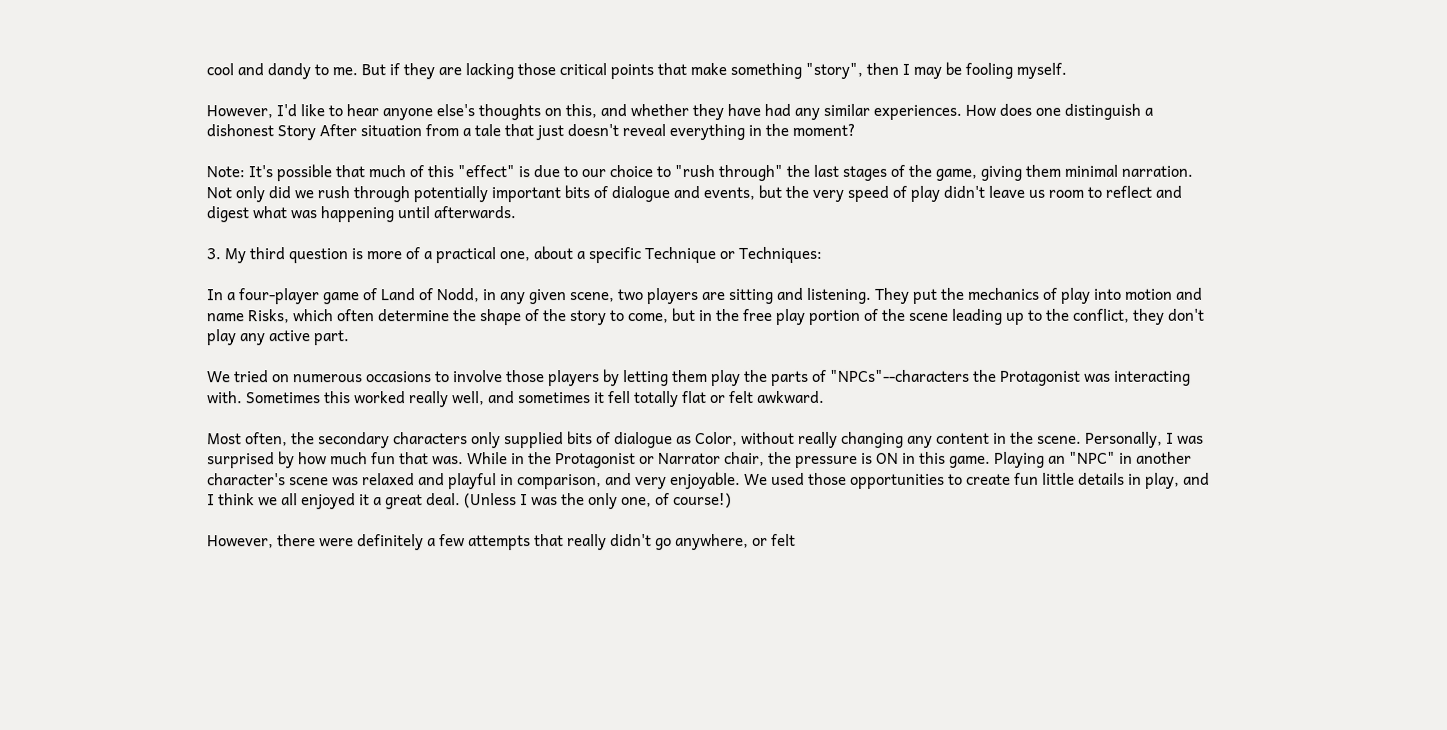cool and dandy to me. But if they are lacking those critical points that make something "story", then I may be fooling myself.

However, I'd like to hear anyone else's thoughts on this, and whether they have had any similar experiences. How does one distinguish a dishonest Story After situation from a tale that just doesn't reveal everything in the moment?

Note: It's possible that much of this "effect" is due to our choice to "rush through" the last stages of the game, giving them minimal narration. Not only did we rush through potentially important bits of dialogue and events, but the very speed of play didn't leave us room to reflect and digest what was happening until afterwards.

3. My third question is more of a practical one, about a specific Technique or Techniques:

In a four-player game of Land of Nodd, in any given scene, two players are sitting and listening. They put the mechanics of play into motion and name Risks, which often determine the shape of the story to come, but in the free play portion of the scene leading up to the conflict, they don't play any active part.

We tried on numerous occasions to involve those players by letting them play the parts of "NPCs"--characters the Protagonist was interacting with. Sometimes this worked really well, and sometimes it fell totally flat or felt awkward.

Most often, the secondary characters only supplied bits of dialogue as Color, without really changing any content in the scene. Personally, I was surprised by how much fun that was. While in the Protagonist or Narrator chair, the pressure is ON in this game. Playing an "NPC" in another character's scene was relaxed and playful in comparison, and very enjoyable. We used those opportunities to create fun little details in play, and I think we all enjoyed it a great deal. (Unless I was the only one, of course!)

However, there were definitely a few attempts that really didn't go anywhere, or felt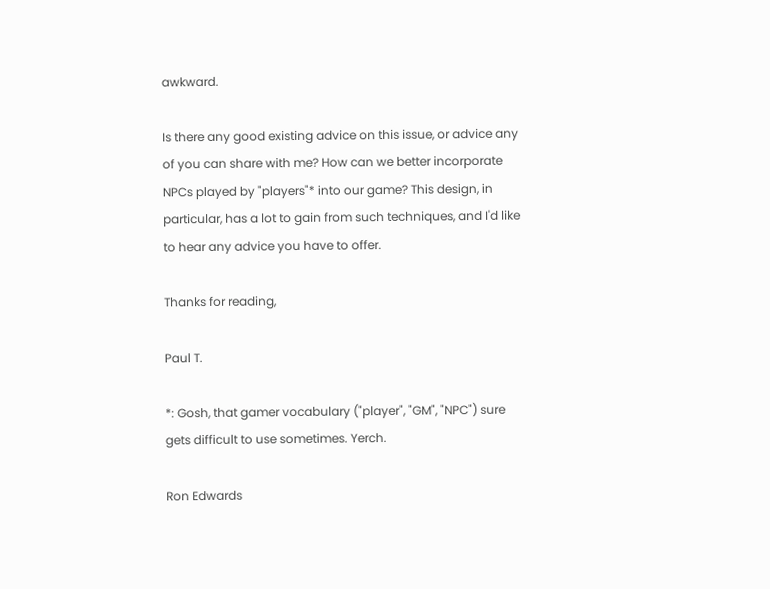awkward.

Is there any good existing advice on this issue, or advice any of you can share with me? How can we better incorporate NPCs played by "players"* into our game? This design, in particular, has a lot to gain from such techniques, and I'd like to hear any advice you have to offer.

Thanks for reading,

Paul T.

*: Gosh, that gamer vocabulary ("player", "GM", "NPC") sure gets difficult to use sometimes. Yerch.

Ron Edwards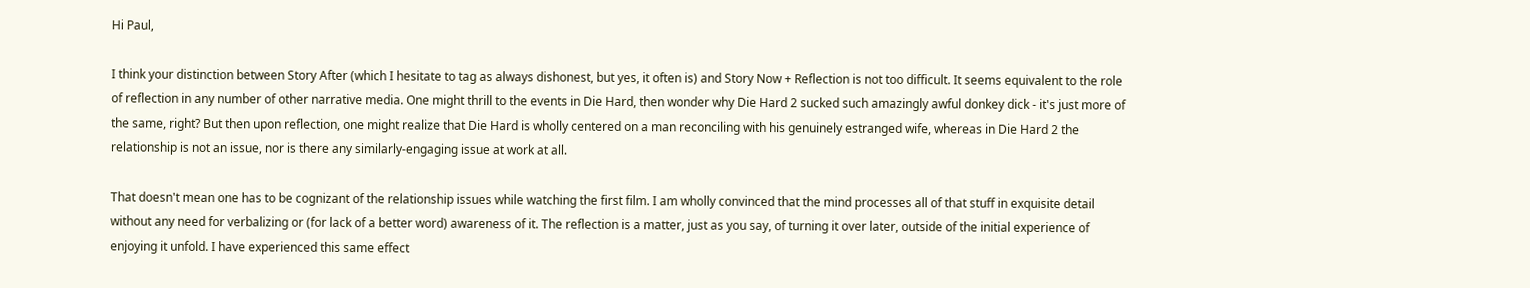Hi Paul,

I think your distinction between Story After (which I hesitate to tag as always dishonest, but yes, it often is) and Story Now + Reflection is not too difficult. It seems equivalent to the role of reflection in any number of other narrative media. One might thrill to the events in Die Hard, then wonder why Die Hard 2 sucked such amazingly awful donkey dick - it's just more of the same, right? But then upon reflection, one might realize that Die Hard is wholly centered on a man reconciling with his genuinely estranged wife, whereas in Die Hard 2 the relationship is not an issue, nor is there any similarly-engaging issue at work at all.

That doesn't mean one has to be cognizant of the relationship issues while watching the first film. I am wholly convinced that the mind processes all of that stuff in exquisite detail without any need for verbalizing or (for lack of a better word) awareness of it. The reflection is a matter, just as you say, of turning it over later, outside of the initial experience of enjoying it unfold. I have experienced this same effect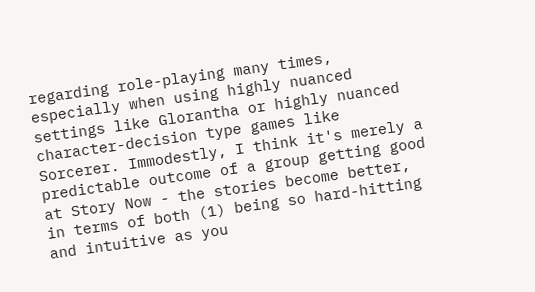regarding role-playing many times, especially when using highly nuanced settings like Glorantha or highly nuanced character-decision type games like Sorcerer. Immodestly, I think it's merely a predictable outcome of a group getting good at Story Now - the stories become better, in terms of both (1) being so hard-hitting and intuitive as you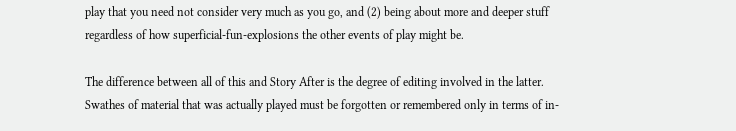play that you need not consider very much as you go, and (2) being about more and deeper stuff regardless of how superficial-fun-explosions the other events of play might be.

The difference between all of this and Story After is the degree of editing involved in the latter. Swathes of material that was actually played must be forgotten or remembered only in terms of in-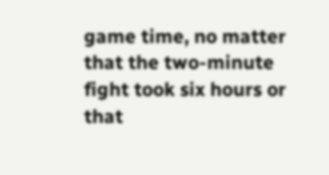game time, no matter that the two-minute fight took six hours or that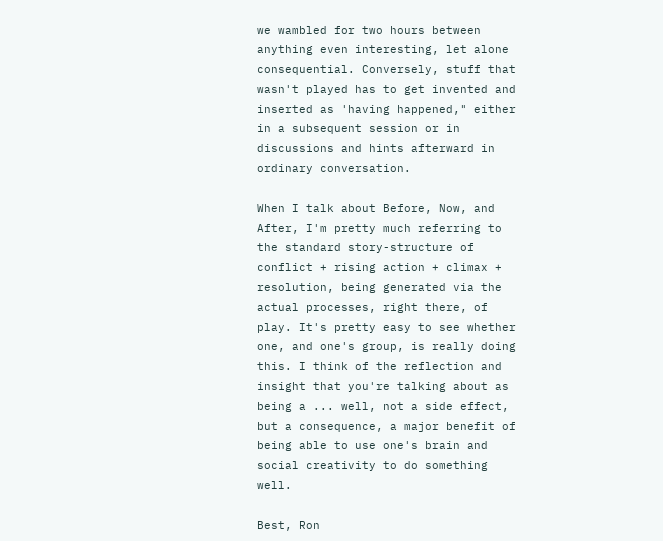we wambled for two hours between anything even interesting, let alone consequential. Conversely, stuff that wasn't played has to get invented and inserted as 'having happened," either in a subsequent session or in discussions and hints afterward in ordinary conversation.

When I talk about Before, Now, and After, I'm pretty much referring to the standard story-structure of conflict + rising action + climax + resolution, being generated via the actual processes, right there, of play. It's pretty easy to see whether one, and one's group, is really doing this. I think of the reflection and insight that you're talking about as being a ... well, not a side effect, but a consequence, a major benefit of being able to use one's brain and social creativity to do something well.

Best, Ron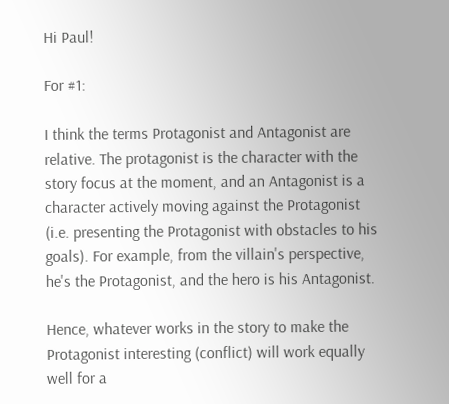Hi Paul!

For #1:

I think the terms Protagonist and Antagonist are relative. The protagonist is the character with the story focus at the moment, and an Antagonist is a character actively moving against the Protagonist (i.e. presenting the Protagonist with obstacles to his goals). For example, from the villain's perspective, he's the Protagonist, and the hero is his Antagonist.

Hence, whatever works in the story to make the Protagonist interesting (conflict) will work equally well for a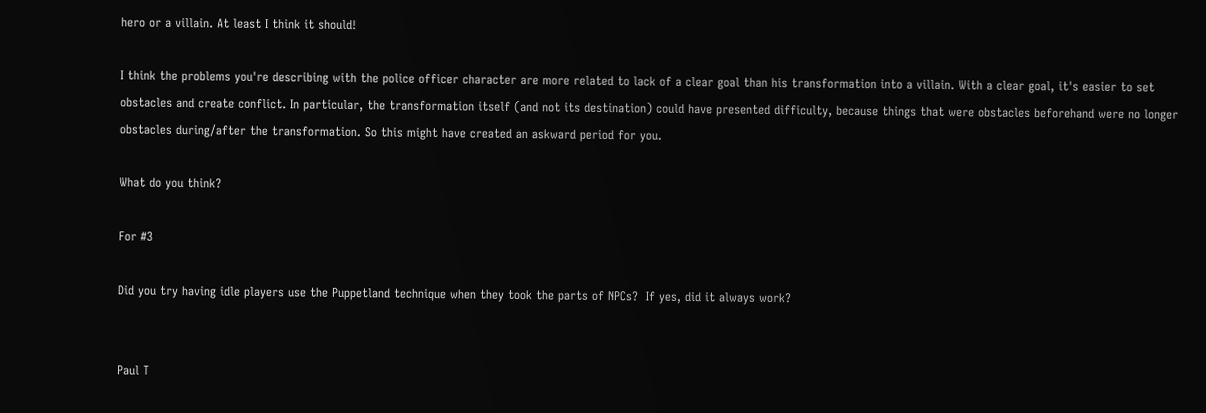hero or a villain. At least I think it should!

I think the problems you're describing with the police officer character are more related to lack of a clear goal than his transformation into a villain. With a clear goal, it's easier to set obstacles and create conflict. In particular, the transformation itself (and not its destination) could have presented difficulty, because things that were obstacles beforehand were no longer obstacles during/after the transformation. So this might have created an askward period for you.

What do you think?

For #3

Did you try having idle players use the Puppetland technique when they took the parts of NPCs?  If yes, did it always work?


Paul T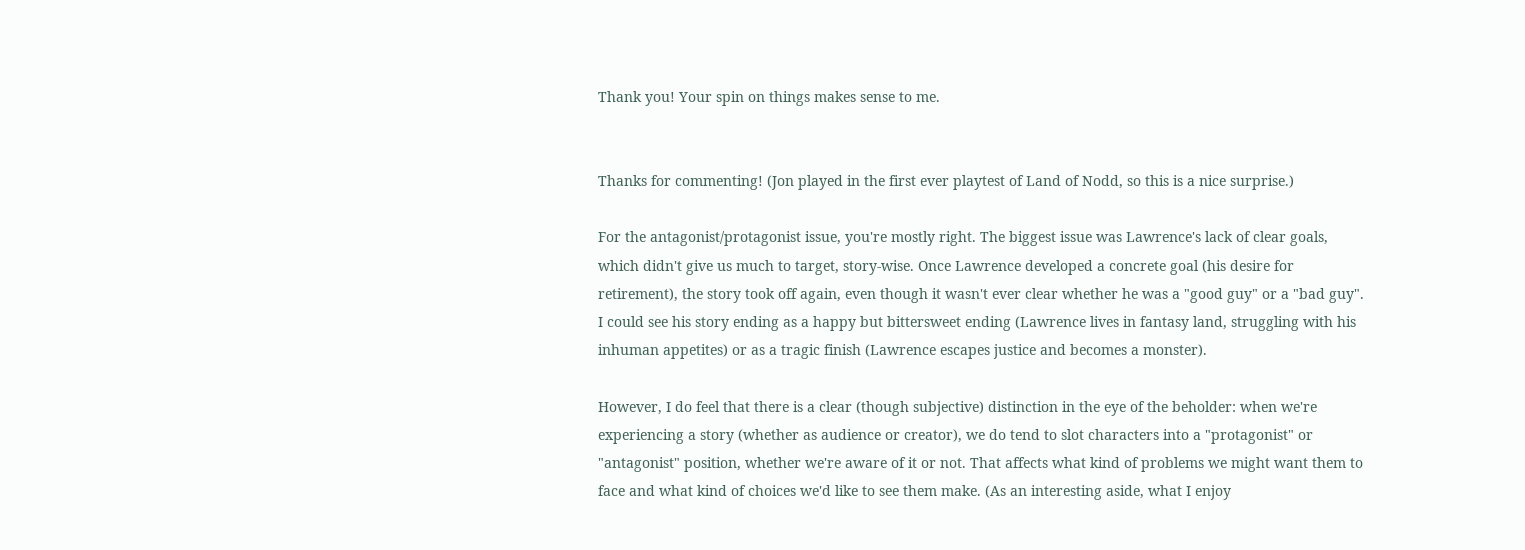Thank you! Your spin on things makes sense to me.


Thanks for commenting! (Jon played in the first ever playtest of Land of Nodd, so this is a nice surprise.)

For the antagonist/protagonist issue, you're mostly right. The biggest issue was Lawrence's lack of clear goals, which didn't give us much to target, story-wise. Once Lawrence developed a concrete goal (his desire for retirement), the story took off again, even though it wasn't ever clear whether he was a "good guy" or a "bad guy". I could see his story ending as a happy but bittersweet ending (Lawrence lives in fantasy land, struggling with his inhuman appetites) or as a tragic finish (Lawrence escapes justice and becomes a monster).

However, I do feel that there is a clear (though subjective) distinction in the eye of the beholder: when we're experiencing a story (whether as audience or creator), we do tend to slot characters into a "protagonist" or "antagonist" position, whether we're aware of it or not. That affects what kind of problems we might want them to face and what kind of choices we'd like to see them make. (As an interesting aside, what I enjoy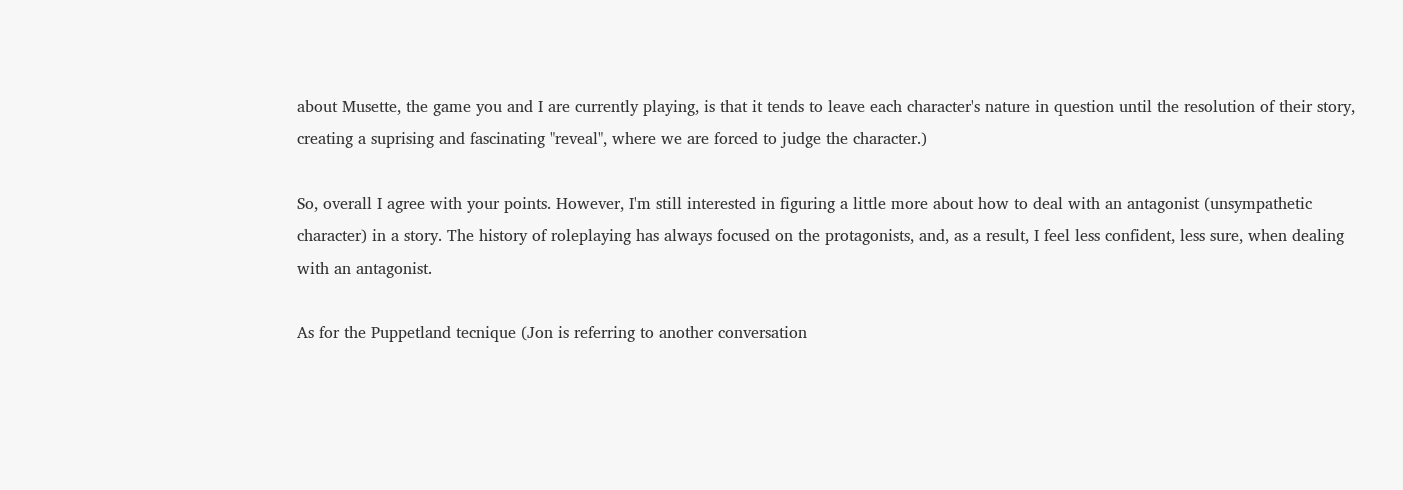about Musette, the game you and I are currently playing, is that it tends to leave each character's nature in question until the resolution of their story, creating a suprising and fascinating "reveal", where we are forced to judge the character.)

So, overall I agree with your points. However, I'm still interested in figuring a little more about how to deal with an antagonist (unsympathetic character) in a story. The history of roleplaying has always focused on the protagonists, and, as a result, I feel less confident, less sure, when dealing with an antagonist.

As for the Puppetland tecnique (Jon is referring to another conversation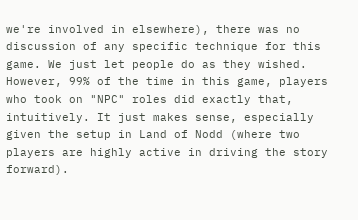we're involved in elsewhere), there was no discussion of any specific technique for this game. We just let people do as they wished. However, 99% of the time in this game, players who took on "NPC" roles did exactly that, intuitively. It just makes sense, especially given the setup in Land of Nodd (where two players are highly active in driving the story forward).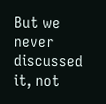But we never discussed it, not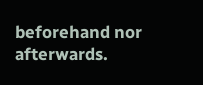beforehand nor afterwards.